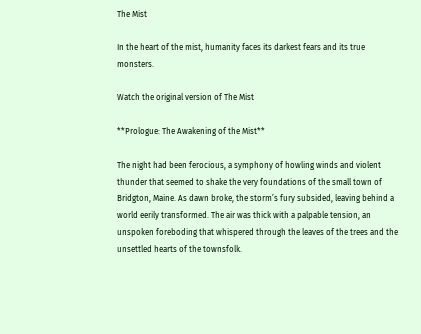The Mist

In the heart of the mist, humanity faces its darkest fears and its true monsters.

Watch the original version of The Mist

**Prologue: The Awakening of the Mist**

The night had been ferocious, a symphony of howling winds and violent thunder that seemed to shake the very foundations of the small town of Bridgton, Maine. As dawn broke, the storm’s fury subsided, leaving behind a world eerily transformed. The air was thick with a palpable tension, an unspoken foreboding that whispered through the leaves of the trees and the unsettled hearts of the townsfolk.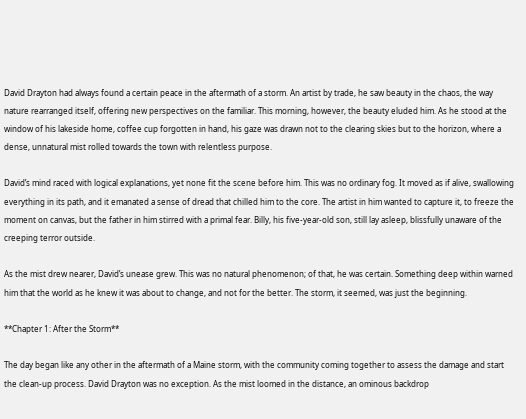David Drayton had always found a certain peace in the aftermath of a storm. An artist by trade, he saw beauty in the chaos, the way nature rearranged itself, offering new perspectives on the familiar. This morning, however, the beauty eluded him. As he stood at the window of his lakeside home, coffee cup forgotten in hand, his gaze was drawn not to the clearing skies but to the horizon, where a dense, unnatural mist rolled towards the town with relentless purpose.

David’s mind raced with logical explanations, yet none fit the scene before him. This was no ordinary fog. It moved as if alive, swallowing everything in its path, and it emanated a sense of dread that chilled him to the core. The artist in him wanted to capture it, to freeze the moment on canvas, but the father in him stirred with a primal fear. Billy, his five-year-old son, still lay asleep, blissfully unaware of the creeping terror outside.

As the mist drew nearer, David’s unease grew. This was no natural phenomenon; of that, he was certain. Something deep within warned him that the world as he knew it was about to change, and not for the better. The storm, it seemed, was just the beginning.

**Chapter 1: After the Storm**

The day began like any other in the aftermath of a Maine storm, with the community coming together to assess the damage and start the clean-up process. David Drayton was no exception. As the mist loomed in the distance, an ominous backdrop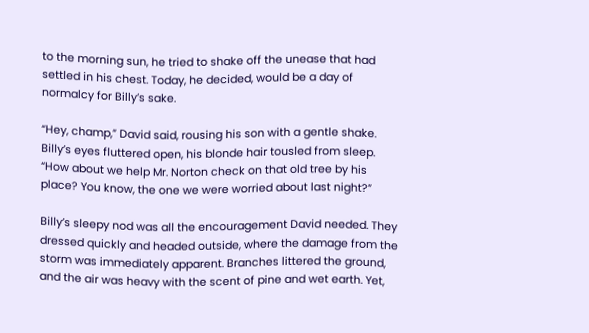to the morning sun, he tried to shake off the unease that had settled in his chest. Today, he decided, would be a day of normalcy for Billy’s sake.

“Hey, champ,” David said, rousing his son with a gentle shake. Billy’s eyes fluttered open, his blonde hair tousled from sleep. “How about we help Mr. Norton check on that old tree by his place? You know, the one we were worried about last night?”

Billy’s sleepy nod was all the encouragement David needed. They dressed quickly and headed outside, where the damage from the storm was immediately apparent. Branches littered the ground, and the air was heavy with the scent of pine and wet earth. Yet,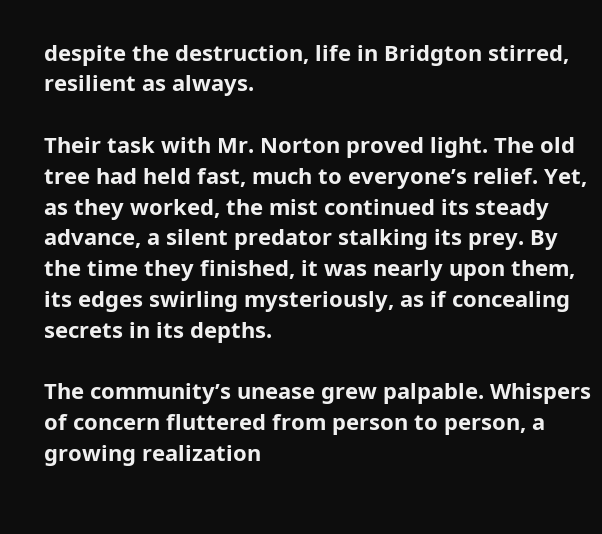despite the destruction, life in Bridgton stirred, resilient as always.

Their task with Mr. Norton proved light. The old tree had held fast, much to everyone’s relief. Yet, as they worked, the mist continued its steady advance, a silent predator stalking its prey. By the time they finished, it was nearly upon them, its edges swirling mysteriously, as if concealing secrets in its depths.

The community’s unease grew palpable. Whispers of concern fluttered from person to person, a growing realization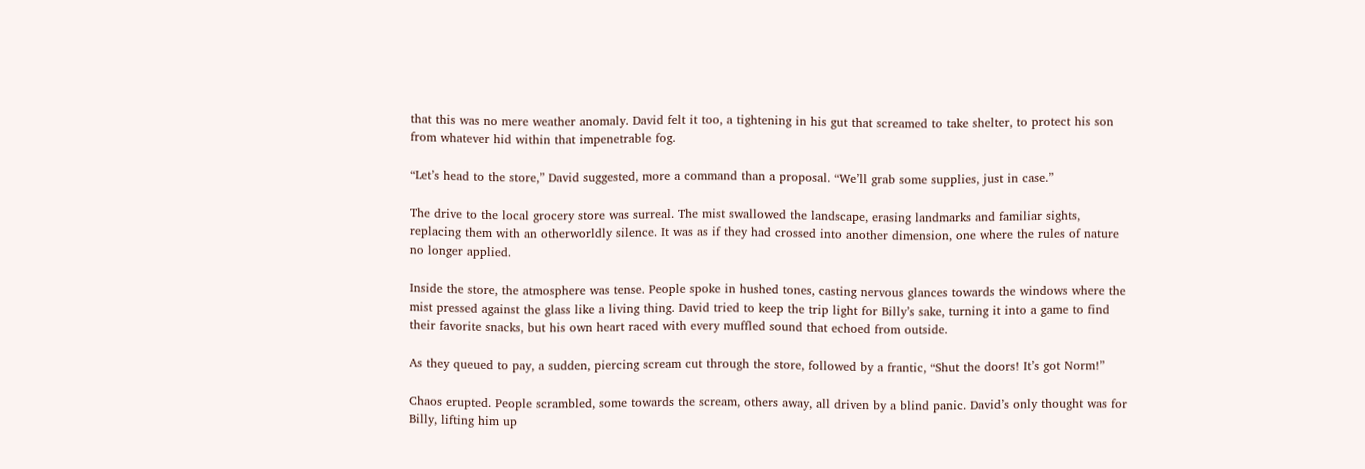that this was no mere weather anomaly. David felt it too, a tightening in his gut that screamed to take shelter, to protect his son from whatever hid within that impenetrable fog.

“Let’s head to the store,” David suggested, more a command than a proposal. “We’ll grab some supplies, just in case.”

The drive to the local grocery store was surreal. The mist swallowed the landscape, erasing landmarks and familiar sights, replacing them with an otherworldly silence. It was as if they had crossed into another dimension, one where the rules of nature no longer applied.

Inside the store, the atmosphere was tense. People spoke in hushed tones, casting nervous glances towards the windows where the mist pressed against the glass like a living thing. David tried to keep the trip light for Billy’s sake, turning it into a game to find their favorite snacks, but his own heart raced with every muffled sound that echoed from outside.

As they queued to pay, a sudden, piercing scream cut through the store, followed by a frantic, “Shut the doors! It’s got Norm!”

Chaos erupted. People scrambled, some towards the scream, others away, all driven by a blind panic. David’s only thought was for Billy, lifting him up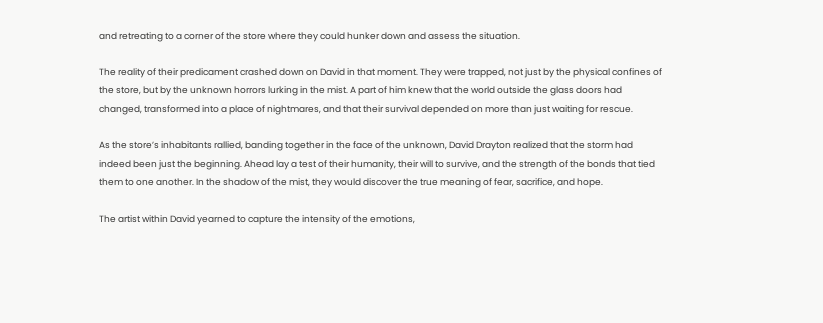and retreating to a corner of the store where they could hunker down and assess the situation.

The reality of their predicament crashed down on David in that moment. They were trapped, not just by the physical confines of the store, but by the unknown horrors lurking in the mist. A part of him knew that the world outside the glass doors had changed, transformed into a place of nightmares, and that their survival depended on more than just waiting for rescue.

As the store’s inhabitants rallied, banding together in the face of the unknown, David Drayton realized that the storm had indeed been just the beginning. Ahead lay a test of their humanity, their will to survive, and the strength of the bonds that tied them to one another. In the shadow of the mist, they would discover the true meaning of fear, sacrifice, and hope.

The artist within David yearned to capture the intensity of the emotions,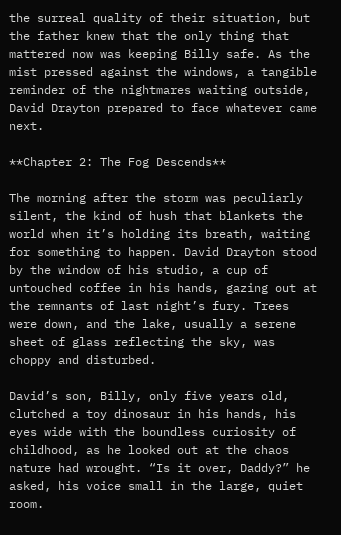the surreal quality of their situation, but the father knew that the only thing that mattered now was keeping Billy safe. As the mist pressed against the windows, a tangible reminder of the nightmares waiting outside, David Drayton prepared to face whatever came next.

**Chapter 2: The Fog Descends**

The morning after the storm was peculiarly silent, the kind of hush that blankets the world when it’s holding its breath, waiting for something to happen. David Drayton stood by the window of his studio, a cup of untouched coffee in his hands, gazing out at the remnants of last night’s fury. Trees were down, and the lake, usually a serene sheet of glass reflecting the sky, was choppy and disturbed.

David’s son, Billy, only five years old, clutched a toy dinosaur in his hands, his eyes wide with the boundless curiosity of childhood, as he looked out at the chaos nature had wrought. “Is it over, Daddy?” he asked, his voice small in the large, quiet room.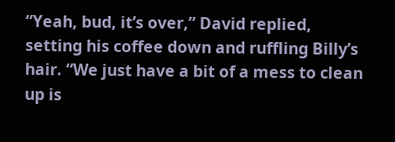“Yeah, bud, it’s over,” David replied, setting his coffee down and ruffling Billy’s hair. “We just have a bit of a mess to clean up is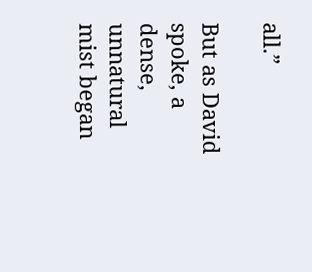all.”

But as David spoke, a dense, unnatural mist began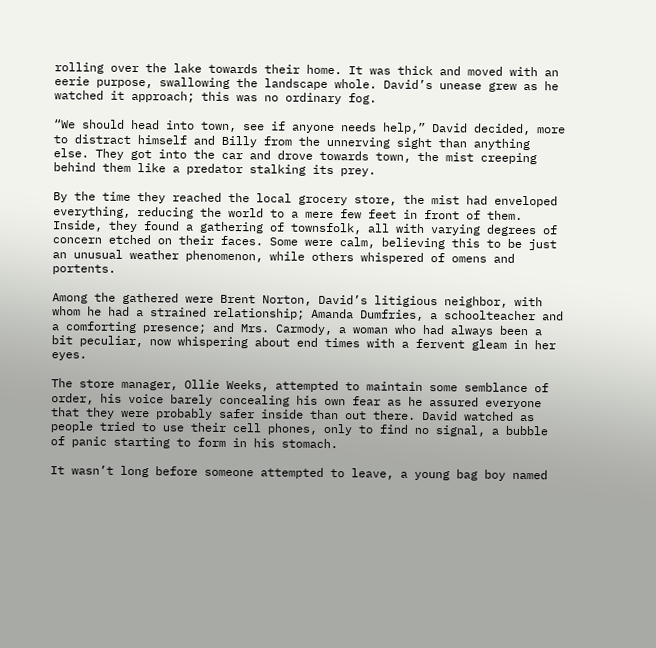rolling over the lake towards their home. It was thick and moved with an eerie purpose, swallowing the landscape whole. David’s unease grew as he watched it approach; this was no ordinary fog.

“We should head into town, see if anyone needs help,” David decided, more to distract himself and Billy from the unnerving sight than anything else. They got into the car and drove towards town, the mist creeping behind them like a predator stalking its prey.

By the time they reached the local grocery store, the mist had enveloped everything, reducing the world to a mere few feet in front of them. Inside, they found a gathering of townsfolk, all with varying degrees of concern etched on their faces. Some were calm, believing this to be just an unusual weather phenomenon, while others whispered of omens and portents.

Among the gathered were Brent Norton, David’s litigious neighbor, with whom he had a strained relationship; Amanda Dumfries, a schoolteacher and a comforting presence; and Mrs. Carmody, a woman who had always been a bit peculiar, now whispering about end times with a fervent gleam in her eyes.

The store manager, Ollie Weeks, attempted to maintain some semblance of order, his voice barely concealing his own fear as he assured everyone that they were probably safer inside than out there. David watched as people tried to use their cell phones, only to find no signal, a bubble of panic starting to form in his stomach.

It wasn’t long before someone attempted to leave, a young bag boy named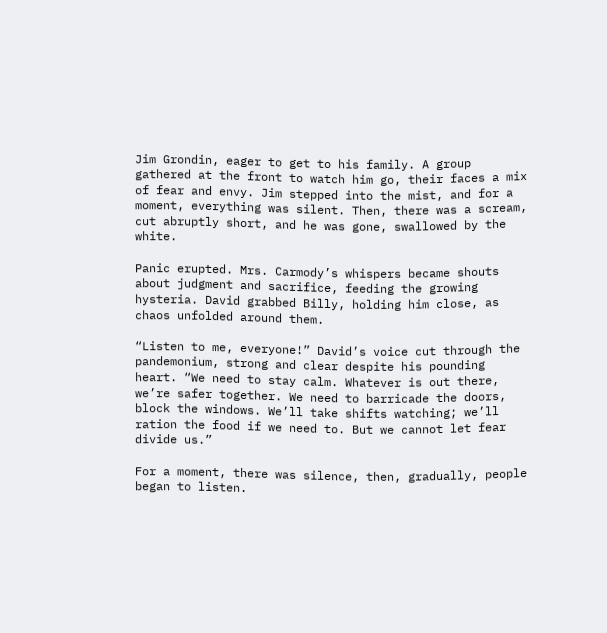Jim Grondin, eager to get to his family. A group gathered at the front to watch him go, their faces a mix of fear and envy. Jim stepped into the mist, and for a moment, everything was silent. Then, there was a scream, cut abruptly short, and he was gone, swallowed by the white.

Panic erupted. Mrs. Carmody’s whispers became shouts about judgment and sacrifice, feeding the growing hysteria. David grabbed Billy, holding him close, as chaos unfolded around them.

“Listen to me, everyone!” David’s voice cut through the pandemonium, strong and clear despite his pounding heart. “We need to stay calm. Whatever is out there, we’re safer together. We need to barricade the doors, block the windows. We’ll take shifts watching; we’ll ration the food if we need to. But we cannot let fear divide us.”

For a moment, there was silence, then, gradually, people began to listen.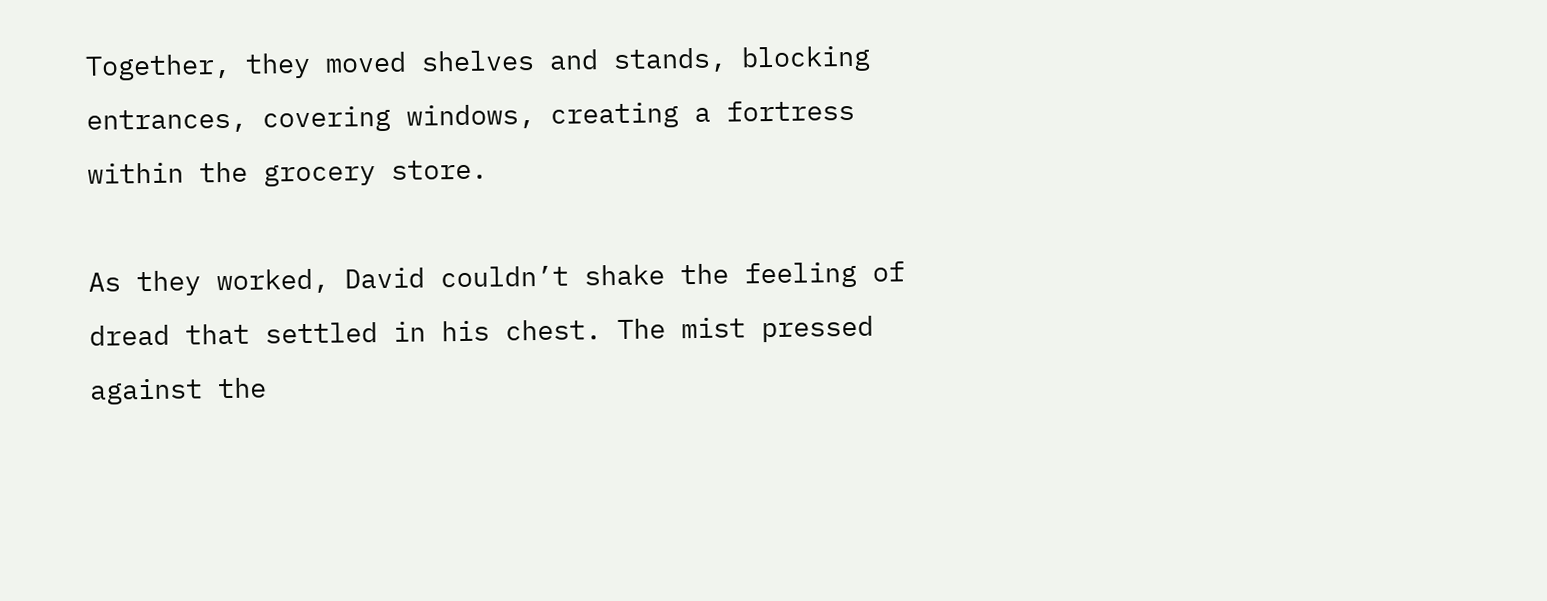Together, they moved shelves and stands, blocking entrances, covering windows, creating a fortress within the grocery store.

As they worked, David couldn’t shake the feeling of dread that settled in his chest. The mist pressed against the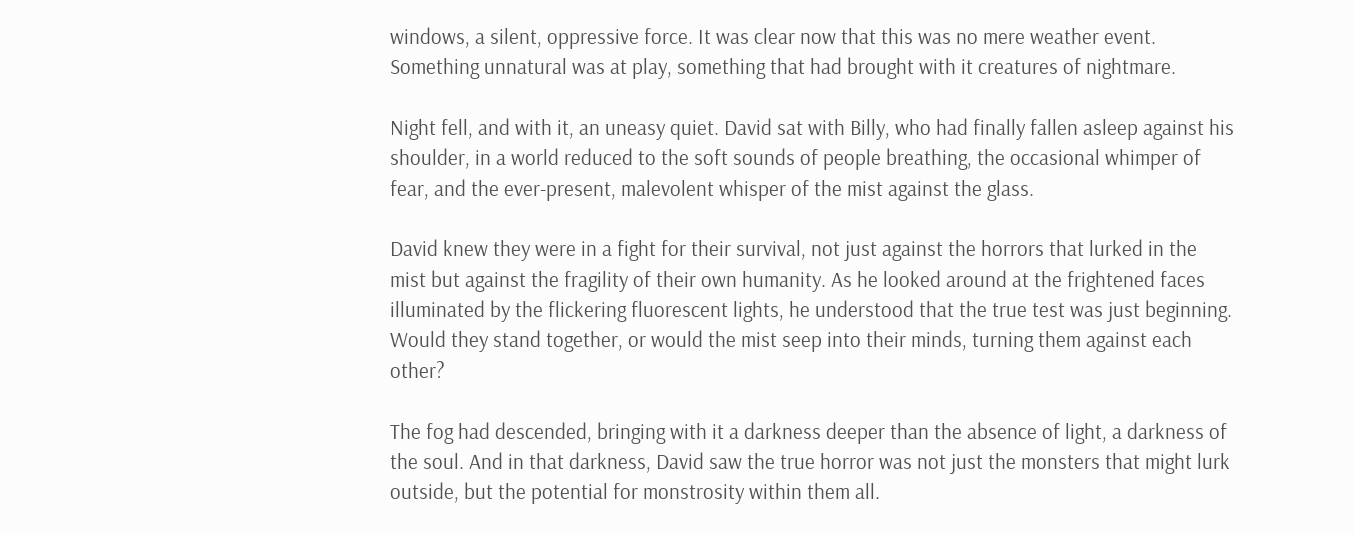windows, a silent, oppressive force. It was clear now that this was no mere weather event. Something unnatural was at play, something that had brought with it creatures of nightmare.

Night fell, and with it, an uneasy quiet. David sat with Billy, who had finally fallen asleep against his shoulder, in a world reduced to the soft sounds of people breathing, the occasional whimper of fear, and the ever-present, malevolent whisper of the mist against the glass.

David knew they were in a fight for their survival, not just against the horrors that lurked in the mist but against the fragility of their own humanity. As he looked around at the frightened faces illuminated by the flickering fluorescent lights, he understood that the true test was just beginning. Would they stand together, or would the mist seep into their minds, turning them against each other?

The fog had descended, bringing with it a darkness deeper than the absence of light, a darkness of the soul. And in that darkness, David saw the true horror was not just the monsters that might lurk outside, but the potential for monstrosity within them all.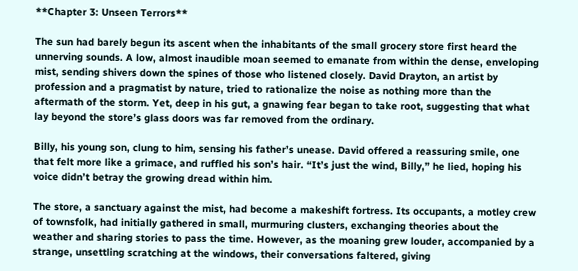**Chapter 3: Unseen Terrors**

The sun had barely begun its ascent when the inhabitants of the small grocery store first heard the unnerving sounds. A low, almost inaudible moan seemed to emanate from within the dense, enveloping mist, sending shivers down the spines of those who listened closely. David Drayton, an artist by profession and a pragmatist by nature, tried to rationalize the noise as nothing more than the aftermath of the storm. Yet, deep in his gut, a gnawing fear began to take root, suggesting that what lay beyond the store’s glass doors was far removed from the ordinary.

Billy, his young son, clung to him, sensing his father’s unease. David offered a reassuring smile, one that felt more like a grimace, and ruffled his son’s hair. “It’s just the wind, Billy,” he lied, hoping his voice didn’t betray the growing dread within him.

The store, a sanctuary against the mist, had become a makeshift fortress. Its occupants, a motley crew of townsfolk, had initially gathered in small, murmuring clusters, exchanging theories about the weather and sharing stories to pass the time. However, as the moaning grew louder, accompanied by a strange, unsettling scratching at the windows, their conversations faltered, giving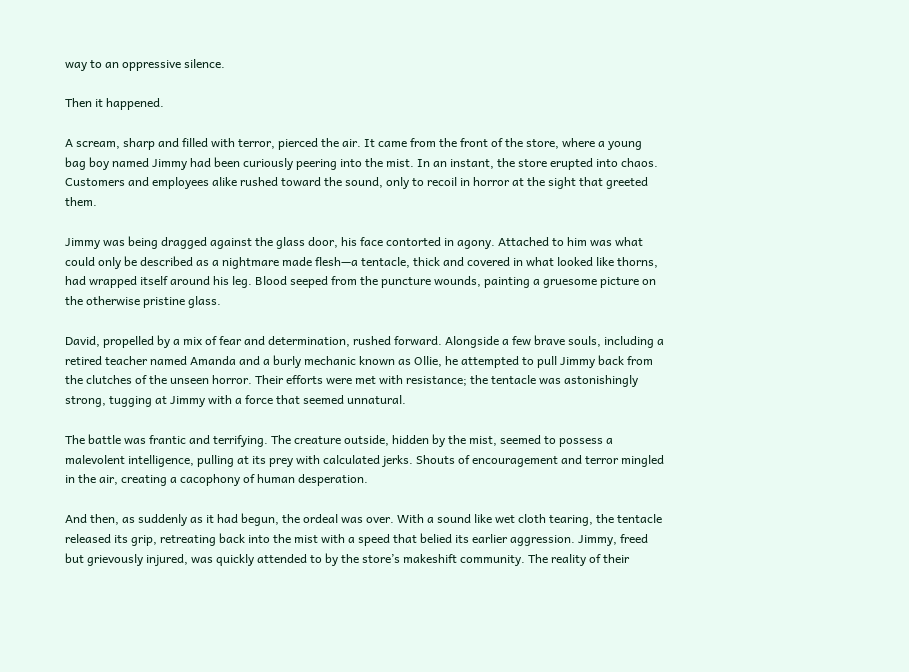way to an oppressive silence.

Then it happened.

A scream, sharp and filled with terror, pierced the air. It came from the front of the store, where a young bag boy named Jimmy had been curiously peering into the mist. In an instant, the store erupted into chaos. Customers and employees alike rushed toward the sound, only to recoil in horror at the sight that greeted them.

Jimmy was being dragged against the glass door, his face contorted in agony. Attached to him was what could only be described as a nightmare made flesh—a tentacle, thick and covered in what looked like thorns, had wrapped itself around his leg. Blood seeped from the puncture wounds, painting a gruesome picture on the otherwise pristine glass.

David, propelled by a mix of fear and determination, rushed forward. Alongside a few brave souls, including a retired teacher named Amanda and a burly mechanic known as Ollie, he attempted to pull Jimmy back from the clutches of the unseen horror. Their efforts were met with resistance; the tentacle was astonishingly strong, tugging at Jimmy with a force that seemed unnatural.

The battle was frantic and terrifying. The creature outside, hidden by the mist, seemed to possess a malevolent intelligence, pulling at its prey with calculated jerks. Shouts of encouragement and terror mingled in the air, creating a cacophony of human desperation.

And then, as suddenly as it had begun, the ordeal was over. With a sound like wet cloth tearing, the tentacle released its grip, retreating back into the mist with a speed that belied its earlier aggression. Jimmy, freed but grievously injured, was quickly attended to by the store’s makeshift community. The reality of their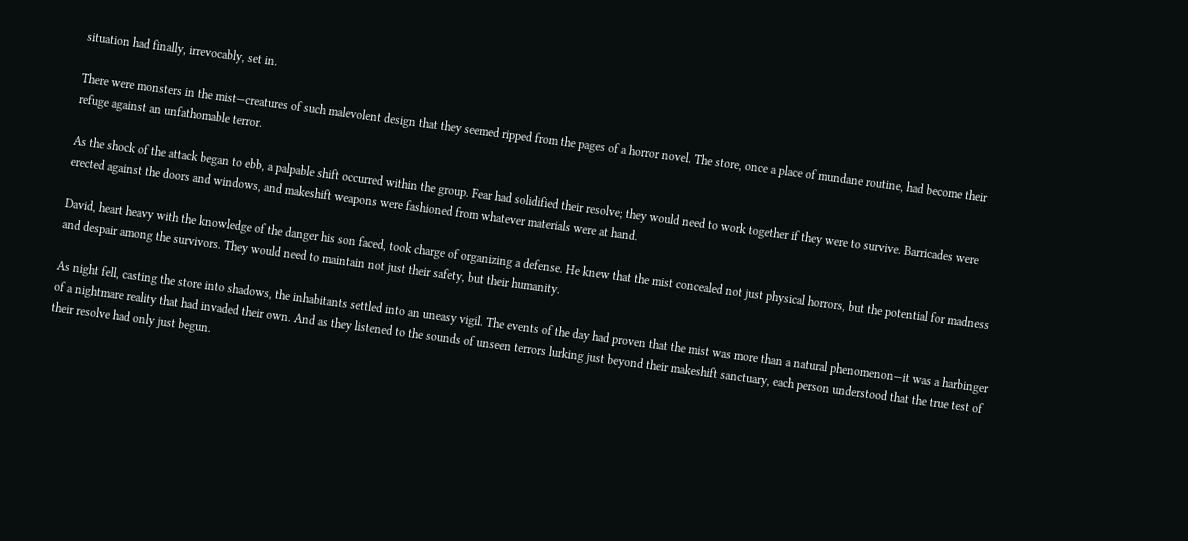situation had finally, irrevocably, set in.

There were monsters in the mist—creatures of such malevolent design that they seemed ripped from the pages of a horror novel. The store, once a place of mundane routine, had become their refuge against an unfathomable terror.

As the shock of the attack began to ebb, a palpable shift occurred within the group. Fear had solidified their resolve; they would need to work together if they were to survive. Barricades were erected against the doors and windows, and makeshift weapons were fashioned from whatever materials were at hand.

David, heart heavy with the knowledge of the danger his son faced, took charge of organizing a defense. He knew that the mist concealed not just physical horrors, but the potential for madness and despair among the survivors. They would need to maintain not just their safety, but their humanity.

As night fell, casting the store into shadows, the inhabitants settled into an uneasy vigil. The events of the day had proven that the mist was more than a natural phenomenon—it was a harbinger of a nightmare reality that had invaded their own. And as they listened to the sounds of unseen terrors lurking just beyond their makeshift sanctuary, each person understood that the true test of their resolve had only just begun.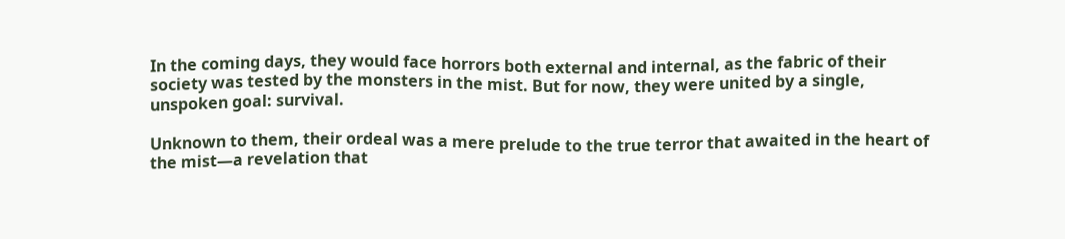In the coming days, they would face horrors both external and internal, as the fabric of their society was tested by the monsters in the mist. But for now, they were united by a single, unspoken goal: survival.

Unknown to them, their ordeal was a mere prelude to the true terror that awaited in the heart of the mist—a revelation that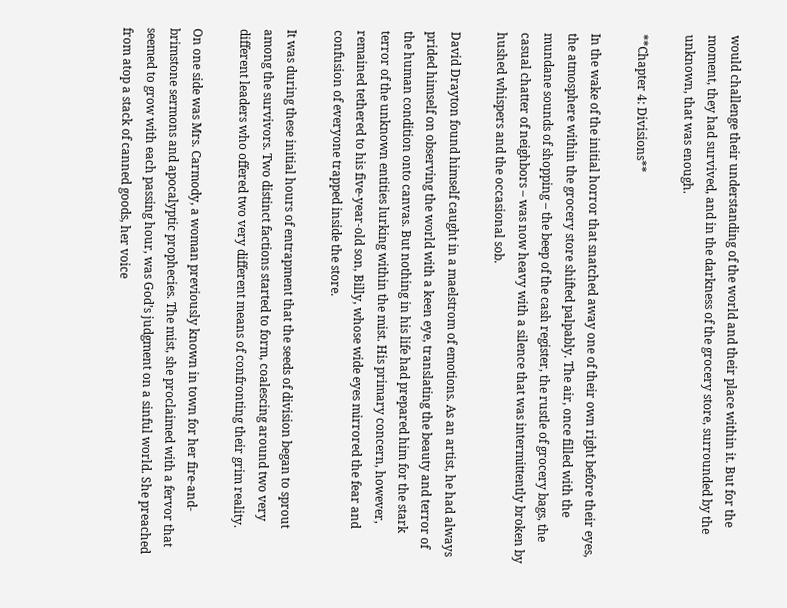would challenge their understanding of the world and their place within it. But for the moment, they had survived, and in the darkness of the grocery store, surrounded by the unknown, that was enough.

**Chapter 4: Divisions**

In the wake of the initial horror that snatched away one of their own right before their eyes, the atmosphere within the grocery store shifted palpably. The air, once filled with the mundane sounds of shopping – the beep of the cash register, the rustle of grocery bags, the casual chatter of neighbors – was now heavy with a silence that was intermittently broken by hushed whispers and the occasional sob.

David Drayton found himself caught in a maelstrom of emotions. As an artist, he had always prided himself on observing the world with a keen eye, translating the beauty and terror of the human condition onto canvas. But nothing in his life had prepared him for the stark terror of the unknown entities lurking within the mist. His primary concern, however, remained tethered to his five-year-old son, Billy, whose wide eyes mirrored the fear and confusion of everyone trapped inside the store.

It was during these initial hours of entrapment that the seeds of division began to sprout among the survivors. Two distinct factions started to form, coalescing around two very different leaders who offered two very different means of confronting their grim reality.

On one side was Mrs. Carmody, a woman previously known in town for her fire-and-brimstone sermons and apocalyptic prophecies. The mist, she proclaimed with a fervor that seemed to grow with each passing hour, was God’s judgment on a sinful world. She preached from atop a stack of canned goods, her voice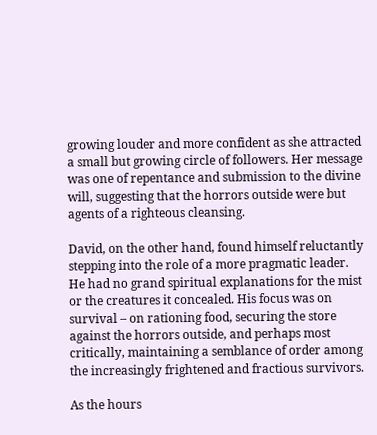growing louder and more confident as she attracted a small but growing circle of followers. Her message was one of repentance and submission to the divine will, suggesting that the horrors outside were but agents of a righteous cleansing.

David, on the other hand, found himself reluctantly stepping into the role of a more pragmatic leader. He had no grand spiritual explanations for the mist or the creatures it concealed. His focus was on survival – on rationing food, securing the store against the horrors outside, and perhaps most critically, maintaining a semblance of order among the increasingly frightened and fractious survivors.

As the hours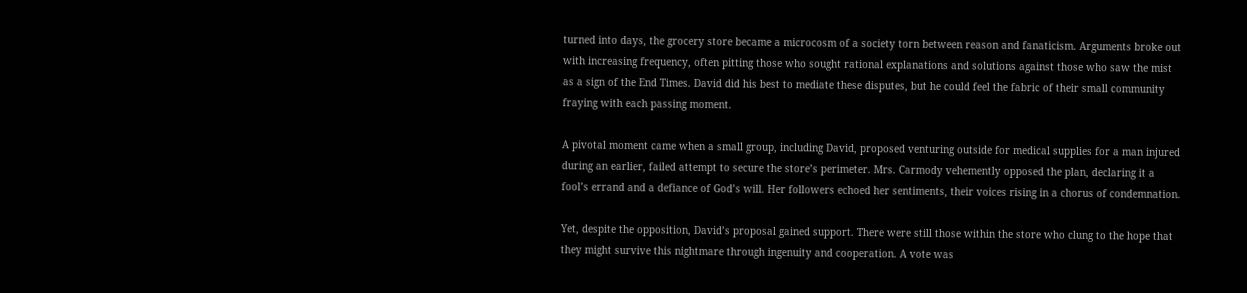turned into days, the grocery store became a microcosm of a society torn between reason and fanaticism. Arguments broke out with increasing frequency, often pitting those who sought rational explanations and solutions against those who saw the mist as a sign of the End Times. David did his best to mediate these disputes, but he could feel the fabric of their small community fraying with each passing moment.

A pivotal moment came when a small group, including David, proposed venturing outside for medical supplies for a man injured during an earlier, failed attempt to secure the store’s perimeter. Mrs. Carmody vehemently opposed the plan, declaring it a fool’s errand and a defiance of God’s will. Her followers echoed her sentiments, their voices rising in a chorus of condemnation.

Yet, despite the opposition, David’s proposal gained support. There were still those within the store who clung to the hope that they might survive this nightmare through ingenuity and cooperation. A vote was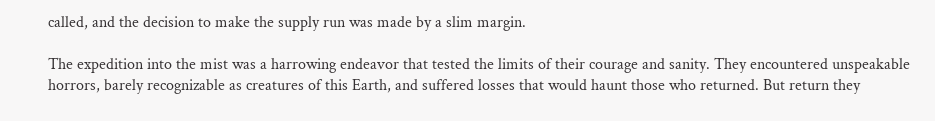called, and the decision to make the supply run was made by a slim margin.

The expedition into the mist was a harrowing endeavor that tested the limits of their courage and sanity. They encountered unspeakable horrors, barely recognizable as creatures of this Earth, and suffered losses that would haunt those who returned. But return they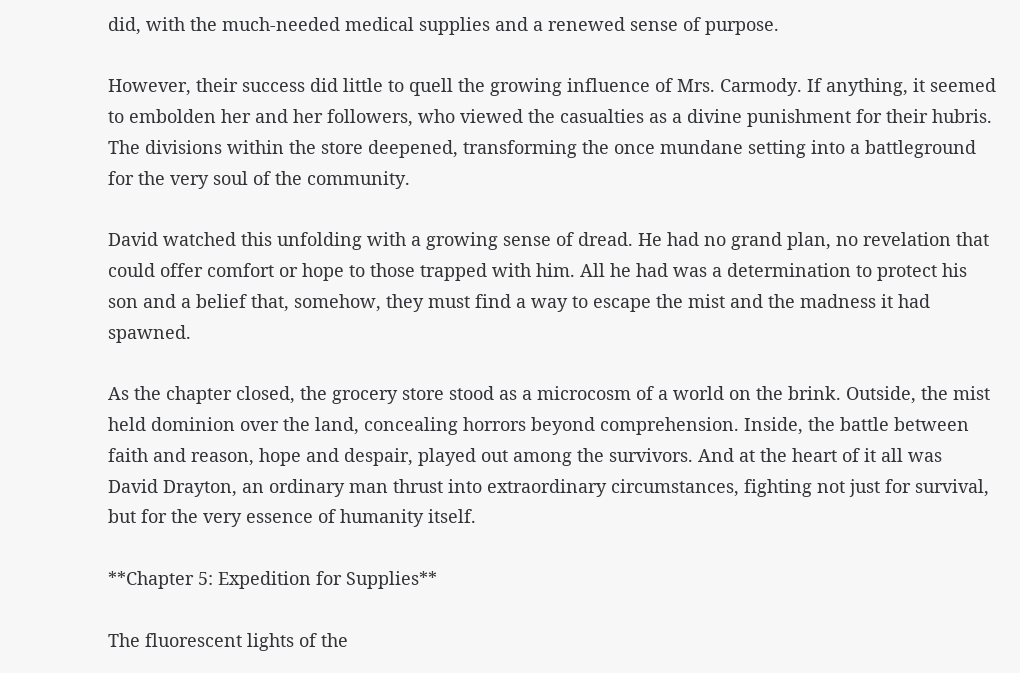did, with the much-needed medical supplies and a renewed sense of purpose.

However, their success did little to quell the growing influence of Mrs. Carmody. If anything, it seemed to embolden her and her followers, who viewed the casualties as a divine punishment for their hubris. The divisions within the store deepened, transforming the once mundane setting into a battleground for the very soul of the community.

David watched this unfolding with a growing sense of dread. He had no grand plan, no revelation that could offer comfort or hope to those trapped with him. All he had was a determination to protect his son and a belief that, somehow, they must find a way to escape the mist and the madness it had spawned.

As the chapter closed, the grocery store stood as a microcosm of a world on the brink. Outside, the mist held dominion over the land, concealing horrors beyond comprehension. Inside, the battle between faith and reason, hope and despair, played out among the survivors. And at the heart of it all was David Drayton, an ordinary man thrust into extraordinary circumstances, fighting not just for survival, but for the very essence of humanity itself.

**Chapter 5: Expedition for Supplies**

The fluorescent lights of the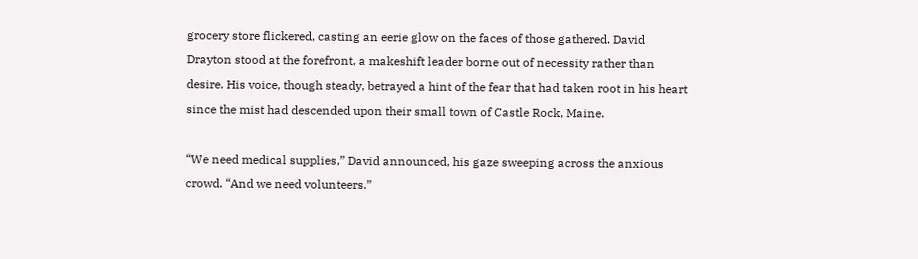grocery store flickered, casting an eerie glow on the faces of those gathered. David Drayton stood at the forefront, a makeshift leader borne out of necessity rather than desire. His voice, though steady, betrayed a hint of the fear that had taken root in his heart since the mist had descended upon their small town of Castle Rock, Maine.

“We need medical supplies,” David announced, his gaze sweeping across the anxious crowd. “And we need volunteers.”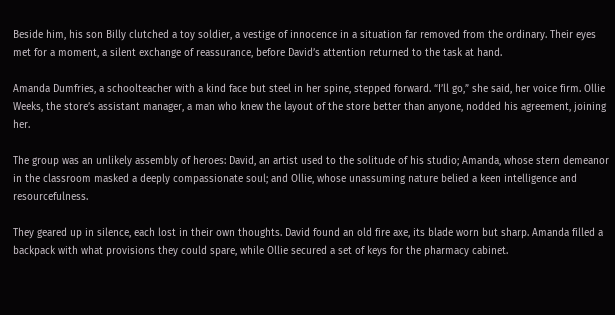Beside him, his son Billy clutched a toy soldier, a vestige of innocence in a situation far removed from the ordinary. Their eyes met for a moment, a silent exchange of reassurance, before David’s attention returned to the task at hand.

Amanda Dumfries, a schoolteacher with a kind face but steel in her spine, stepped forward. “I’ll go,” she said, her voice firm. Ollie Weeks, the store’s assistant manager, a man who knew the layout of the store better than anyone, nodded his agreement, joining her.

The group was an unlikely assembly of heroes: David, an artist used to the solitude of his studio; Amanda, whose stern demeanor in the classroom masked a deeply compassionate soul; and Ollie, whose unassuming nature belied a keen intelligence and resourcefulness.

They geared up in silence, each lost in their own thoughts. David found an old fire axe, its blade worn but sharp. Amanda filled a backpack with what provisions they could spare, while Ollie secured a set of keys for the pharmacy cabinet.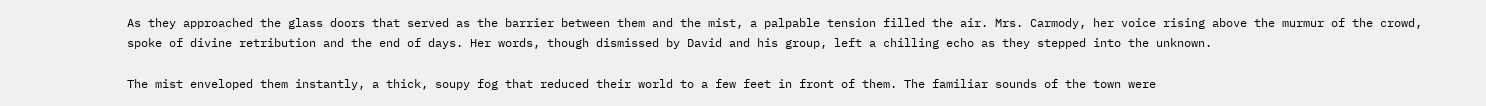As they approached the glass doors that served as the barrier between them and the mist, a palpable tension filled the air. Mrs. Carmody, her voice rising above the murmur of the crowd, spoke of divine retribution and the end of days. Her words, though dismissed by David and his group, left a chilling echo as they stepped into the unknown.

The mist enveloped them instantly, a thick, soupy fog that reduced their world to a few feet in front of them. The familiar sounds of the town were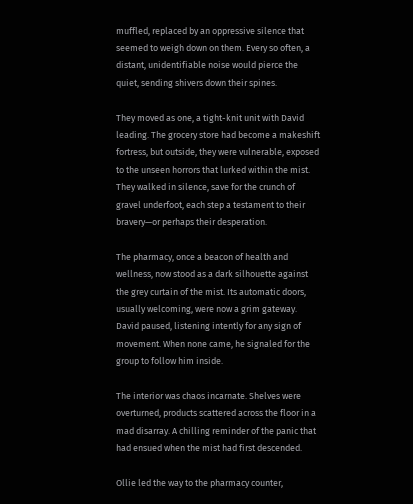muffled, replaced by an oppressive silence that seemed to weigh down on them. Every so often, a distant, unidentifiable noise would pierce the quiet, sending shivers down their spines.

They moved as one, a tight-knit unit with David leading. The grocery store had become a makeshift fortress, but outside, they were vulnerable, exposed to the unseen horrors that lurked within the mist. They walked in silence, save for the crunch of gravel underfoot, each step a testament to their bravery—or perhaps their desperation.

The pharmacy, once a beacon of health and wellness, now stood as a dark silhouette against the grey curtain of the mist. Its automatic doors, usually welcoming, were now a grim gateway. David paused, listening intently for any sign of movement. When none came, he signaled for the group to follow him inside.

The interior was chaos incarnate. Shelves were overturned, products scattered across the floor in a mad disarray. A chilling reminder of the panic that had ensued when the mist had first descended.

Ollie led the way to the pharmacy counter,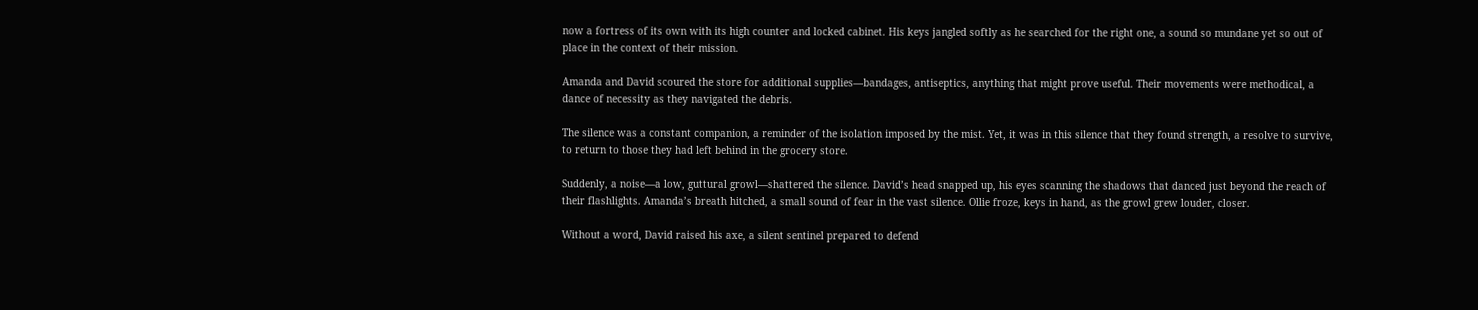now a fortress of its own with its high counter and locked cabinet. His keys jangled softly as he searched for the right one, a sound so mundane yet so out of place in the context of their mission.

Amanda and David scoured the store for additional supplies—bandages, antiseptics, anything that might prove useful. Their movements were methodical, a dance of necessity as they navigated the debris.

The silence was a constant companion, a reminder of the isolation imposed by the mist. Yet, it was in this silence that they found strength, a resolve to survive, to return to those they had left behind in the grocery store.

Suddenly, a noise—a low, guttural growl—shattered the silence. David’s head snapped up, his eyes scanning the shadows that danced just beyond the reach of their flashlights. Amanda’s breath hitched, a small sound of fear in the vast silence. Ollie froze, keys in hand, as the growl grew louder, closer.

Without a word, David raised his axe, a silent sentinel prepared to defend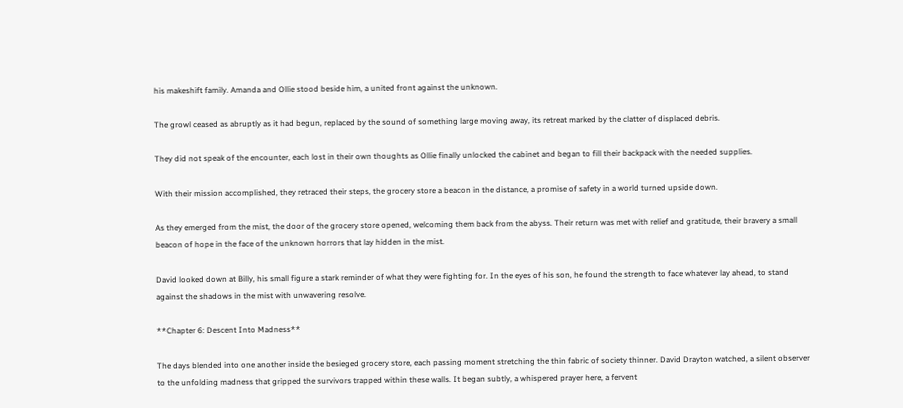his makeshift family. Amanda and Ollie stood beside him, a united front against the unknown.

The growl ceased as abruptly as it had begun, replaced by the sound of something large moving away, its retreat marked by the clatter of displaced debris.

They did not speak of the encounter, each lost in their own thoughts as Ollie finally unlocked the cabinet and began to fill their backpack with the needed supplies.

With their mission accomplished, they retraced their steps, the grocery store a beacon in the distance, a promise of safety in a world turned upside down.

As they emerged from the mist, the door of the grocery store opened, welcoming them back from the abyss. Their return was met with relief and gratitude, their bravery a small beacon of hope in the face of the unknown horrors that lay hidden in the mist.

David looked down at Billy, his small figure a stark reminder of what they were fighting for. In the eyes of his son, he found the strength to face whatever lay ahead, to stand against the shadows in the mist with unwavering resolve.

**Chapter 6: Descent Into Madness**

The days blended into one another inside the besieged grocery store, each passing moment stretching the thin fabric of society thinner. David Drayton watched, a silent observer to the unfolding madness that gripped the survivors trapped within these walls. It began subtly, a whispered prayer here, a fervent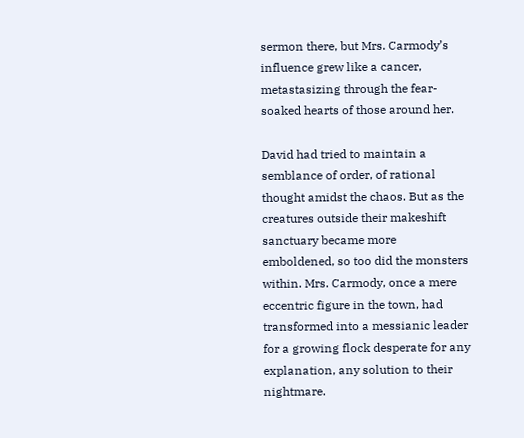sermon there, but Mrs. Carmody’s influence grew like a cancer, metastasizing through the fear-soaked hearts of those around her.

David had tried to maintain a semblance of order, of rational thought amidst the chaos. But as the creatures outside their makeshift sanctuary became more emboldened, so too did the monsters within. Mrs. Carmody, once a mere eccentric figure in the town, had transformed into a messianic leader for a growing flock desperate for any explanation, any solution to their nightmare.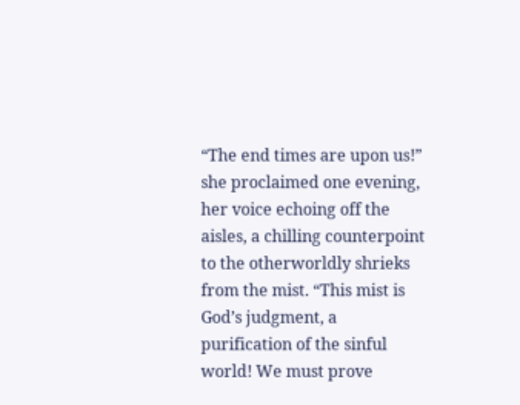“The end times are upon us!” she proclaimed one evening, her voice echoing off the aisles, a chilling counterpoint to the otherworldly shrieks from the mist. “This mist is God’s judgment, a purification of the sinful world! We must prove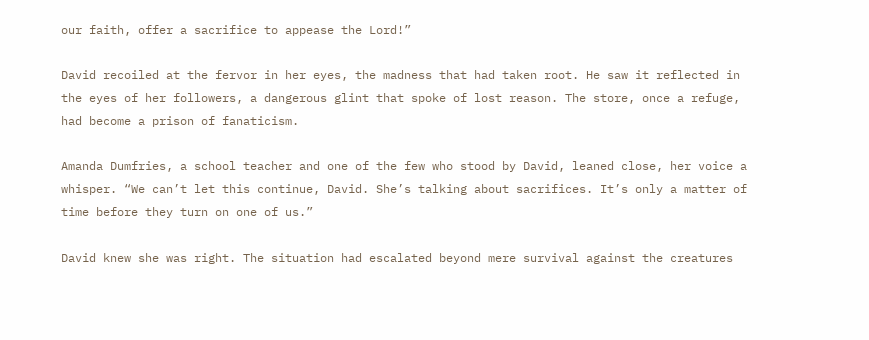our faith, offer a sacrifice to appease the Lord!”

David recoiled at the fervor in her eyes, the madness that had taken root. He saw it reflected in the eyes of her followers, a dangerous glint that spoke of lost reason. The store, once a refuge, had become a prison of fanaticism.

Amanda Dumfries, a school teacher and one of the few who stood by David, leaned close, her voice a whisper. “We can’t let this continue, David. She’s talking about sacrifices. It’s only a matter of time before they turn on one of us.”

David knew she was right. The situation had escalated beyond mere survival against the creatures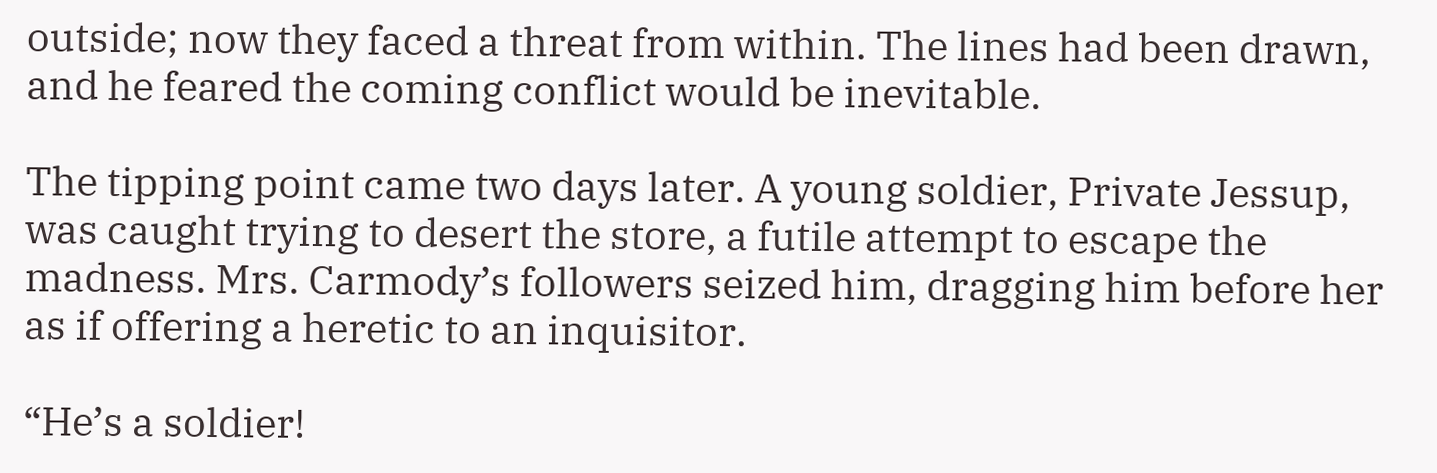outside; now they faced a threat from within. The lines had been drawn, and he feared the coming conflict would be inevitable.

The tipping point came two days later. A young soldier, Private Jessup, was caught trying to desert the store, a futile attempt to escape the madness. Mrs. Carmody’s followers seized him, dragging him before her as if offering a heretic to an inquisitor.

“He’s a soldier!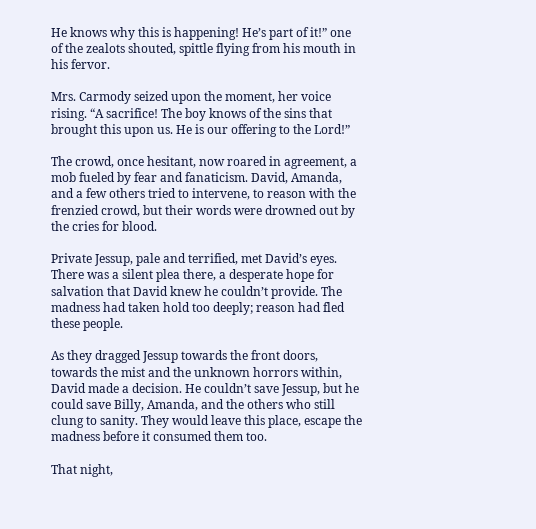He knows why this is happening! He’s part of it!” one of the zealots shouted, spittle flying from his mouth in his fervor.

Mrs. Carmody seized upon the moment, her voice rising. “A sacrifice! The boy knows of the sins that brought this upon us. He is our offering to the Lord!”

The crowd, once hesitant, now roared in agreement, a mob fueled by fear and fanaticism. David, Amanda, and a few others tried to intervene, to reason with the frenzied crowd, but their words were drowned out by the cries for blood.

Private Jessup, pale and terrified, met David’s eyes. There was a silent plea there, a desperate hope for salvation that David knew he couldn’t provide. The madness had taken hold too deeply; reason had fled these people.

As they dragged Jessup towards the front doors, towards the mist and the unknown horrors within, David made a decision. He couldn’t save Jessup, but he could save Billy, Amanda, and the others who still clung to sanity. They would leave this place, escape the madness before it consumed them too.

That night,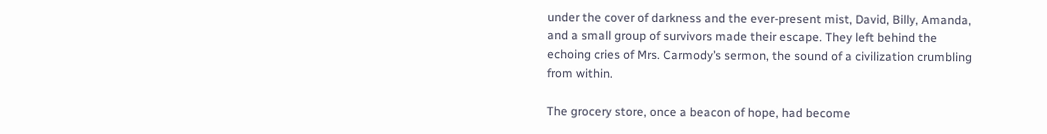under the cover of darkness and the ever-present mist, David, Billy, Amanda, and a small group of survivors made their escape. They left behind the echoing cries of Mrs. Carmody’s sermon, the sound of a civilization crumbling from within.

The grocery store, once a beacon of hope, had become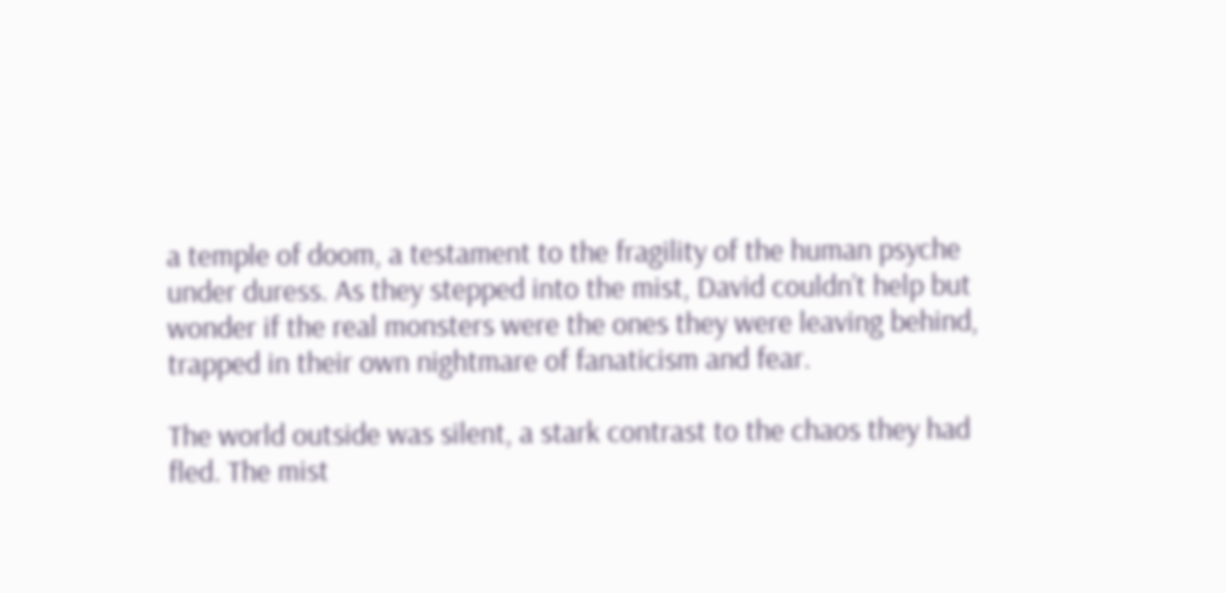a temple of doom, a testament to the fragility of the human psyche under duress. As they stepped into the mist, David couldn’t help but wonder if the real monsters were the ones they were leaving behind, trapped in their own nightmare of fanaticism and fear.

The world outside was silent, a stark contrast to the chaos they had fled. The mist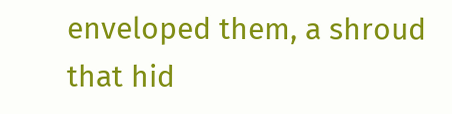enveloped them, a shroud that hid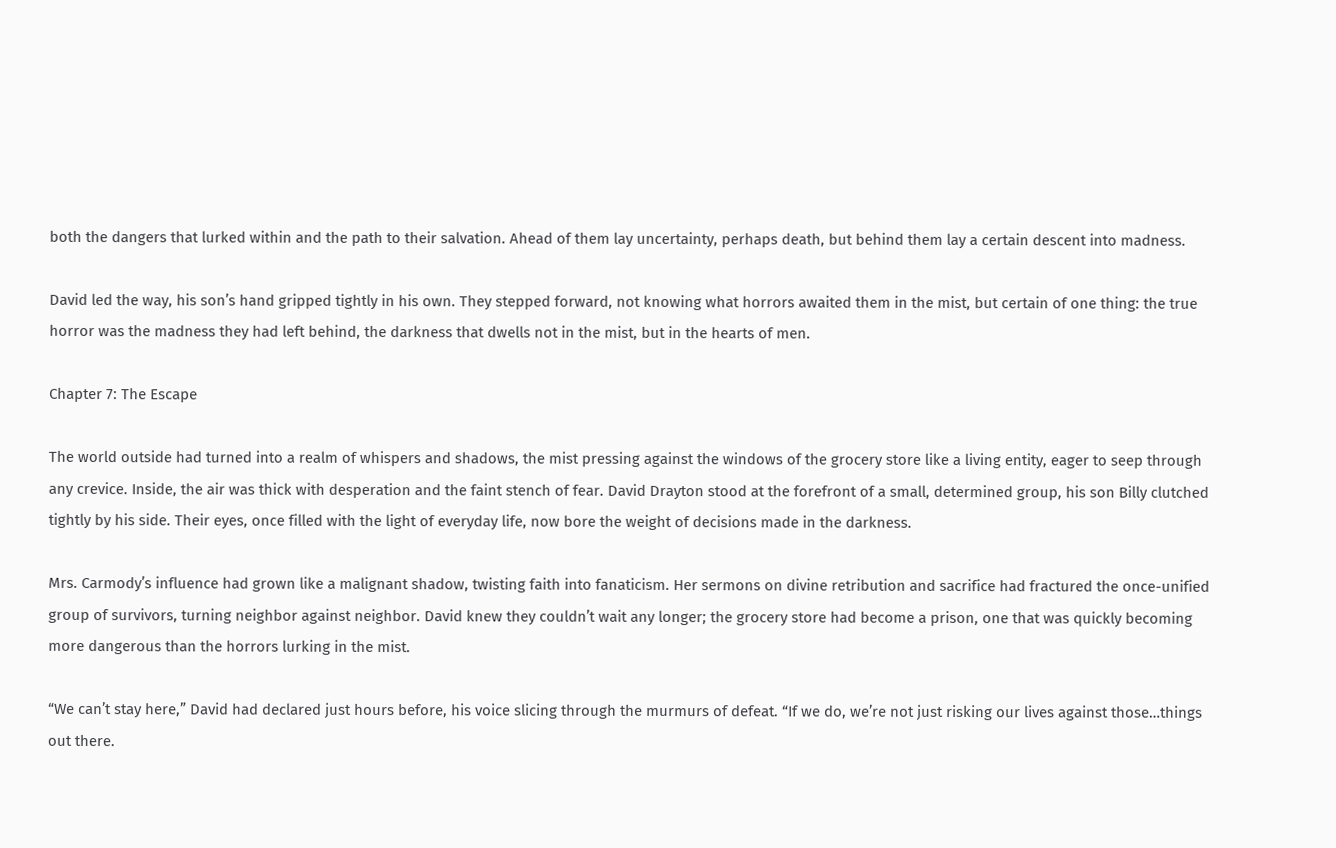both the dangers that lurked within and the path to their salvation. Ahead of them lay uncertainty, perhaps death, but behind them lay a certain descent into madness.

David led the way, his son’s hand gripped tightly in his own. They stepped forward, not knowing what horrors awaited them in the mist, but certain of one thing: the true horror was the madness they had left behind, the darkness that dwells not in the mist, but in the hearts of men.

Chapter 7: The Escape

The world outside had turned into a realm of whispers and shadows, the mist pressing against the windows of the grocery store like a living entity, eager to seep through any crevice. Inside, the air was thick with desperation and the faint stench of fear. David Drayton stood at the forefront of a small, determined group, his son Billy clutched tightly by his side. Their eyes, once filled with the light of everyday life, now bore the weight of decisions made in the darkness.

Mrs. Carmody’s influence had grown like a malignant shadow, twisting faith into fanaticism. Her sermons on divine retribution and sacrifice had fractured the once-unified group of survivors, turning neighbor against neighbor. David knew they couldn’t wait any longer; the grocery store had become a prison, one that was quickly becoming more dangerous than the horrors lurking in the mist.

“We can’t stay here,” David had declared just hours before, his voice slicing through the murmurs of defeat. “If we do, we’re not just risking our lives against those…things out there.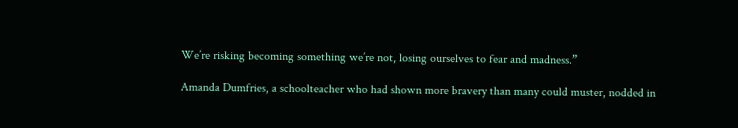We’re risking becoming something we’re not, losing ourselves to fear and madness.”

Amanda Dumfries, a schoolteacher who had shown more bravery than many could muster, nodded in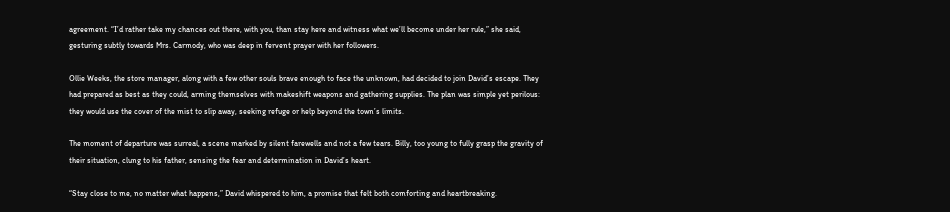agreement. “I’d rather take my chances out there, with you, than stay here and witness what we’ll become under her rule,” she said, gesturing subtly towards Mrs. Carmody, who was deep in fervent prayer with her followers.

Ollie Weeks, the store manager, along with a few other souls brave enough to face the unknown, had decided to join David’s escape. They had prepared as best as they could, arming themselves with makeshift weapons and gathering supplies. The plan was simple yet perilous: they would use the cover of the mist to slip away, seeking refuge or help beyond the town’s limits.

The moment of departure was surreal, a scene marked by silent farewells and not a few tears. Billy, too young to fully grasp the gravity of their situation, clung to his father, sensing the fear and determination in David’s heart.

“Stay close to me, no matter what happens,” David whispered to him, a promise that felt both comforting and heartbreaking.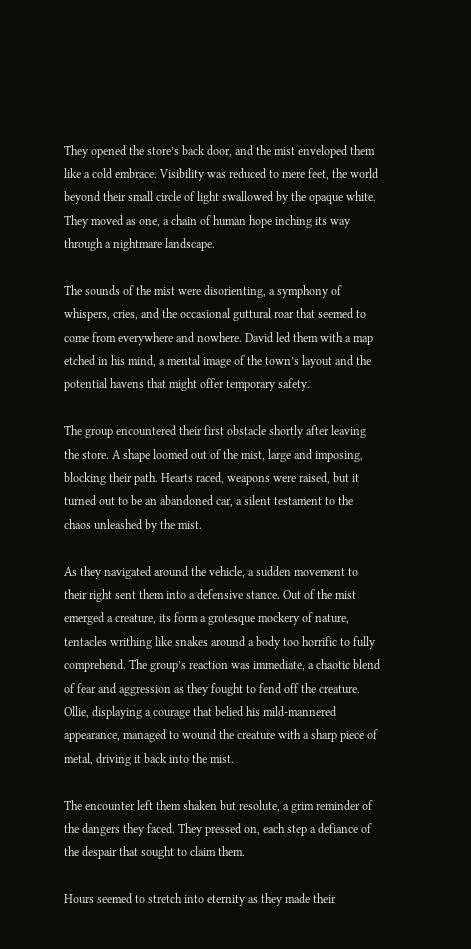They opened the store’s back door, and the mist enveloped them like a cold embrace. Visibility was reduced to mere feet, the world beyond their small circle of light swallowed by the opaque white. They moved as one, a chain of human hope inching its way through a nightmare landscape.

The sounds of the mist were disorienting, a symphony of whispers, cries, and the occasional guttural roar that seemed to come from everywhere and nowhere. David led them with a map etched in his mind, a mental image of the town’s layout and the potential havens that might offer temporary safety.

The group encountered their first obstacle shortly after leaving the store. A shape loomed out of the mist, large and imposing, blocking their path. Hearts raced, weapons were raised, but it turned out to be an abandoned car, a silent testament to the chaos unleashed by the mist.

As they navigated around the vehicle, a sudden movement to their right sent them into a defensive stance. Out of the mist emerged a creature, its form a grotesque mockery of nature, tentacles writhing like snakes around a body too horrific to fully comprehend. The group’s reaction was immediate, a chaotic blend of fear and aggression as they fought to fend off the creature. Ollie, displaying a courage that belied his mild-mannered appearance, managed to wound the creature with a sharp piece of metal, driving it back into the mist.

The encounter left them shaken but resolute, a grim reminder of the dangers they faced. They pressed on, each step a defiance of the despair that sought to claim them.

Hours seemed to stretch into eternity as they made their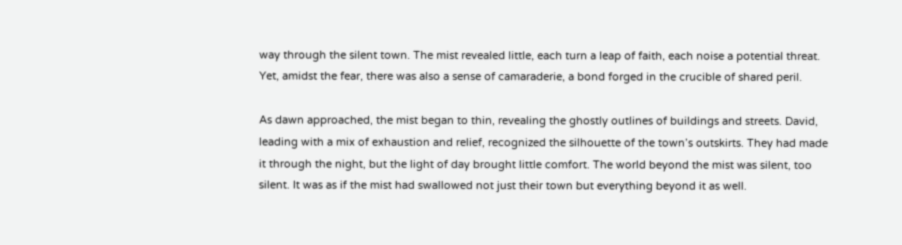way through the silent town. The mist revealed little, each turn a leap of faith, each noise a potential threat. Yet, amidst the fear, there was also a sense of camaraderie, a bond forged in the crucible of shared peril.

As dawn approached, the mist began to thin, revealing the ghostly outlines of buildings and streets. David, leading with a mix of exhaustion and relief, recognized the silhouette of the town’s outskirts. They had made it through the night, but the light of day brought little comfort. The world beyond the mist was silent, too silent. It was as if the mist had swallowed not just their town but everything beyond it as well.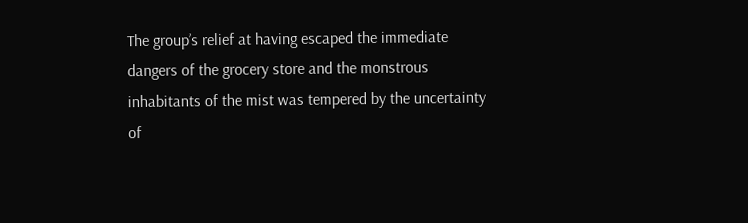The group’s relief at having escaped the immediate dangers of the grocery store and the monstrous inhabitants of the mist was tempered by the uncertainty of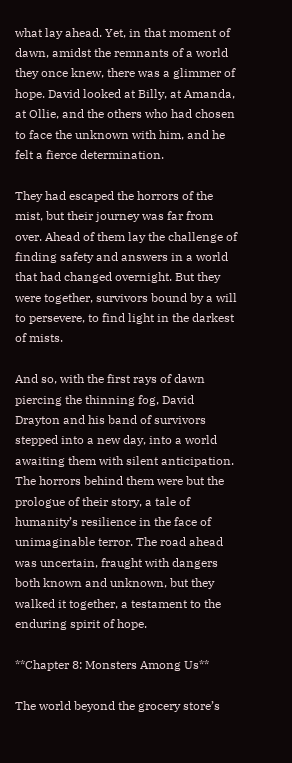what lay ahead. Yet, in that moment of dawn, amidst the remnants of a world they once knew, there was a glimmer of hope. David looked at Billy, at Amanda, at Ollie, and the others who had chosen to face the unknown with him, and he felt a fierce determination.

They had escaped the horrors of the mist, but their journey was far from over. Ahead of them lay the challenge of finding safety and answers in a world that had changed overnight. But they were together, survivors bound by a will to persevere, to find light in the darkest of mists.

And so, with the first rays of dawn piercing the thinning fog, David Drayton and his band of survivors stepped into a new day, into a world awaiting them with silent anticipation. The horrors behind them were but the prologue of their story, a tale of humanity’s resilience in the face of unimaginable terror. The road ahead was uncertain, fraught with dangers both known and unknown, but they walked it together, a testament to the enduring spirit of hope.

**Chapter 8: Monsters Among Us**

The world beyond the grocery store’s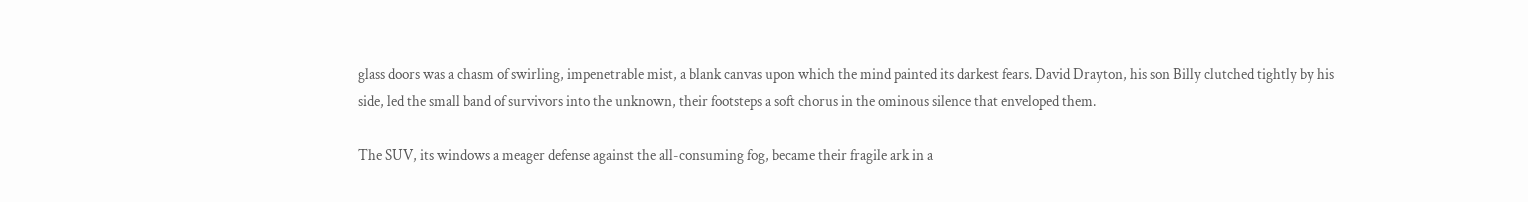glass doors was a chasm of swirling, impenetrable mist, a blank canvas upon which the mind painted its darkest fears. David Drayton, his son Billy clutched tightly by his side, led the small band of survivors into the unknown, their footsteps a soft chorus in the ominous silence that enveloped them.

The SUV, its windows a meager defense against the all-consuming fog, became their fragile ark in a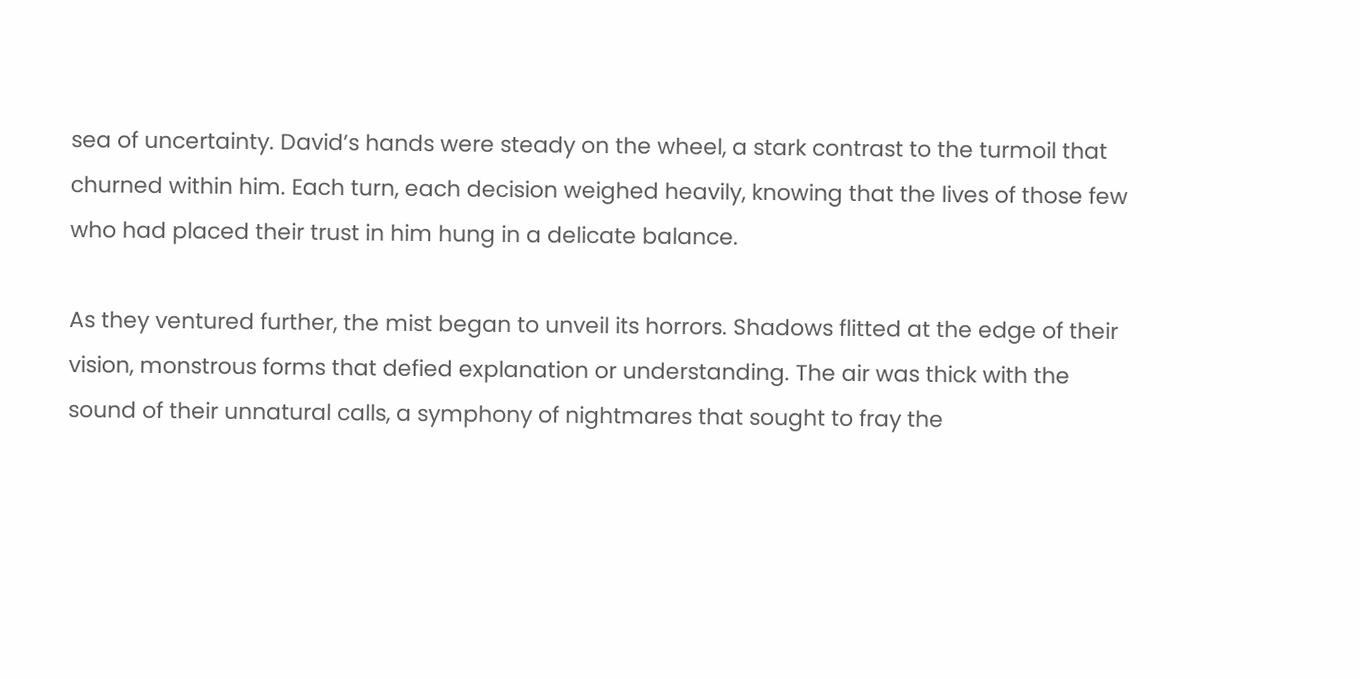sea of uncertainty. David’s hands were steady on the wheel, a stark contrast to the turmoil that churned within him. Each turn, each decision weighed heavily, knowing that the lives of those few who had placed their trust in him hung in a delicate balance.

As they ventured further, the mist began to unveil its horrors. Shadows flitted at the edge of their vision, monstrous forms that defied explanation or understanding. The air was thick with the sound of their unnatural calls, a symphony of nightmares that sought to fray the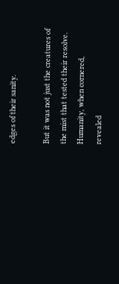edges of their sanity.

But it was not just the creatures of the mist that tested their resolve. Humanity, when cornered, revealed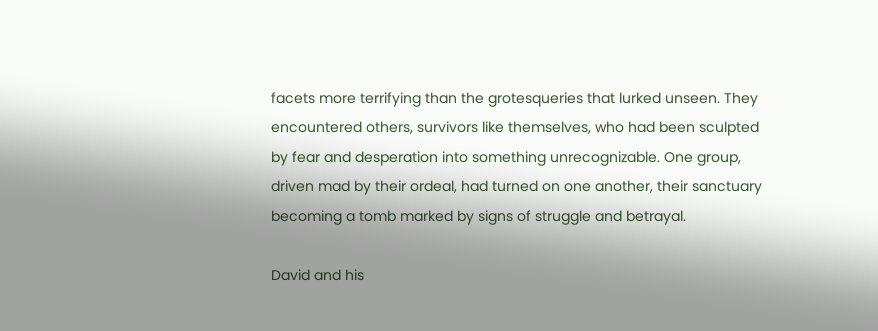facets more terrifying than the grotesqueries that lurked unseen. They encountered others, survivors like themselves, who had been sculpted by fear and desperation into something unrecognizable. One group, driven mad by their ordeal, had turned on one another, their sanctuary becoming a tomb marked by signs of struggle and betrayal.

David and his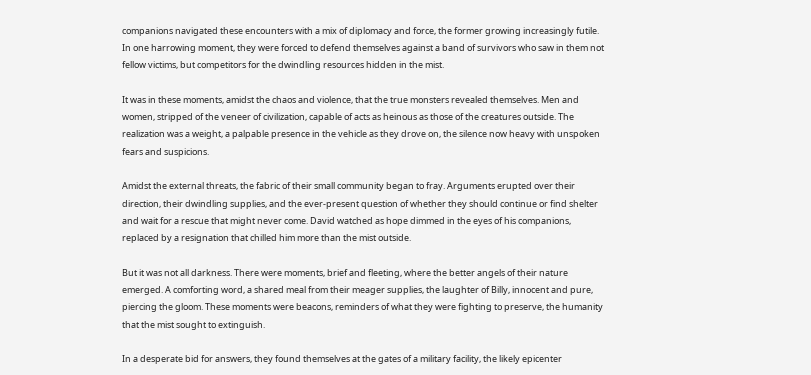companions navigated these encounters with a mix of diplomacy and force, the former growing increasingly futile. In one harrowing moment, they were forced to defend themselves against a band of survivors who saw in them not fellow victims, but competitors for the dwindling resources hidden in the mist.

It was in these moments, amidst the chaos and violence, that the true monsters revealed themselves. Men and women, stripped of the veneer of civilization, capable of acts as heinous as those of the creatures outside. The realization was a weight, a palpable presence in the vehicle as they drove on, the silence now heavy with unspoken fears and suspicions.

Amidst the external threats, the fabric of their small community began to fray. Arguments erupted over their direction, their dwindling supplies, and the ever-present question of whether they should continue or find shelter and wait for a rescue that might never come. David watched as hope dimmed in the eyes of his companions, replaced by a resignation that chilled him more than the mist outside.

But it was not all darkness. There were moments, brief and fleeting, where the better angels of their nature emerged. A comforting word, a shared meal from their meager supplies, the laughter of Billy, innocent and pure, piercing the gloom. These moments were beacons, reminders of what they were fighting to preserve, the humanity that the mist sought to extinguish.

In a desperate bid for answers, they found themselves at the gates of a military facility, the likely epicenter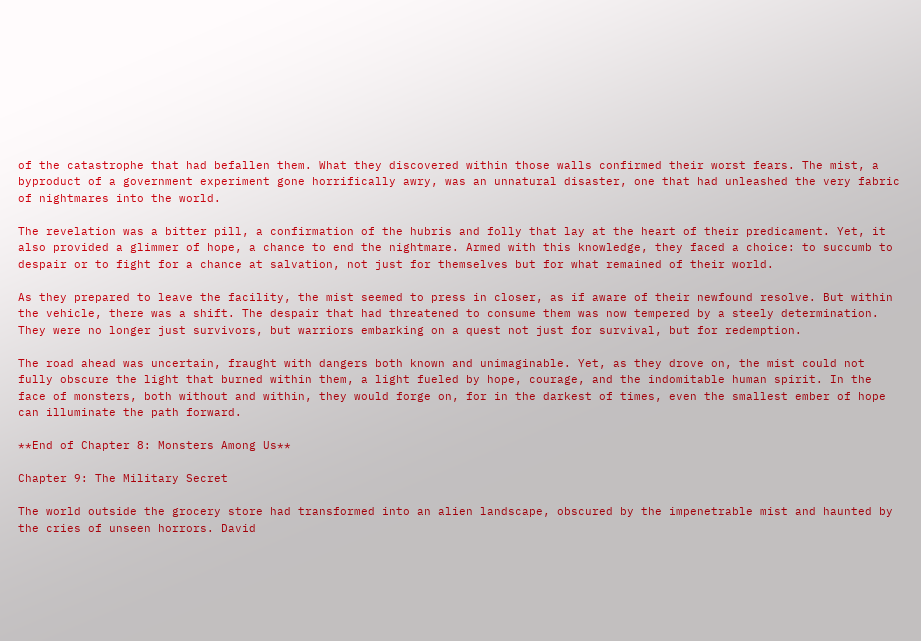of the catastrophe that had befallen them. What they discovered within those walls confirmed their worst fears. The mist, a byproduct of a government experiment gone horrifically awry, was an unnatural disaster, one that had unleashed the very fabric of nightmares into the world.

The revelation was a bitter pill, a confirmation of the hubris and folly that lay at the heart of their predicament. Yet, it also provided a glimmer of hope, a chance to end the nightmare. Armed with this knowledge, they faced a choice: to succumb to despair or to fight for a chance at salvation, not just for themselves but for what remained of their world.

As they prepared to leave the facility, the mist seemed to press in closer, as if aware of their newfound resolve. But within the vehicle, there was a shift. The despair that had threatened to consume them was now tempered by a steely determination. They were no longer just survivors, but warriors embarking on a quest not just for survival, but for redemption.

The road ahead was uncertain, fraught with dangers both known and unimaginable. Yet, as they drove on, the mist could not fully obscure the light that burned within them, a light fueled by hope, courage, and the indomitable human spirit. In the face of monsters, both without and within, they would forge on, for in the darkest of times, even the smallest ember of hope can illuminate the path forward.

**End of Chapter 8: Monsters Among Us**

Chapter 9: The Military Secret

The world outside the grocery store had transformed into an alien landscape, obscured by the impenetrable mist and haunted by the cries of unseen horrors. David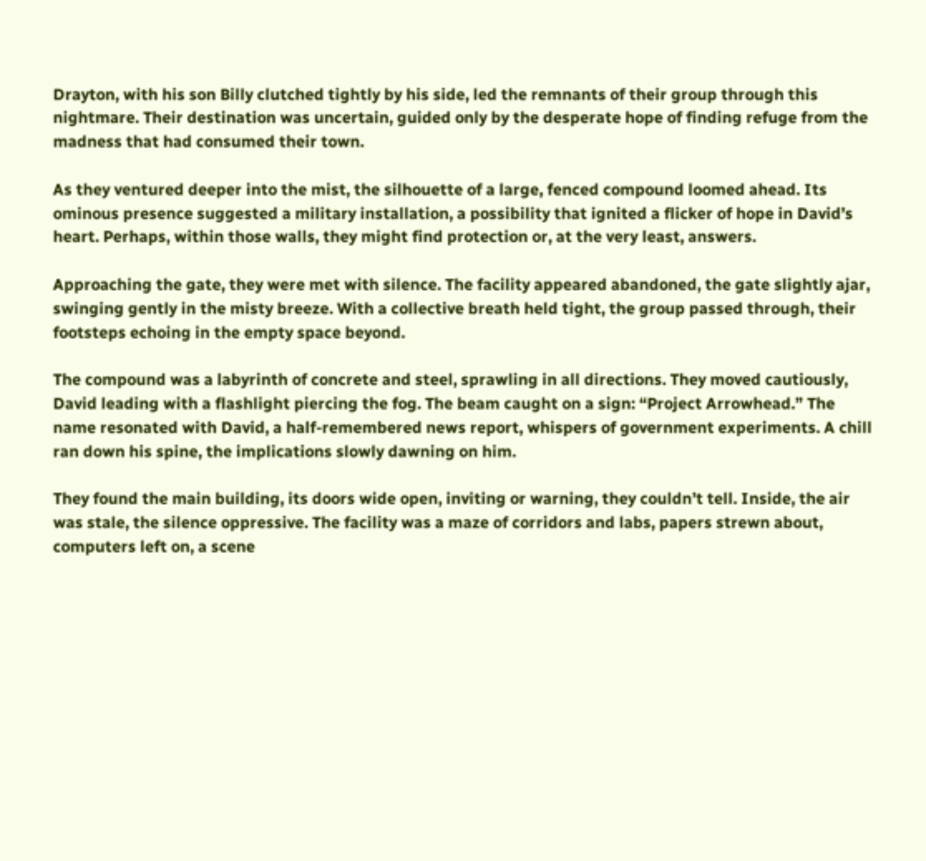Drayton, with his son Billy clutched tightly by his side, led the remnants of their group through this nightmare. Their destination was uncertain, guided only by the desperate hope of finding refuge from the madness that had consumed their town.

As they ventured deeper into the mist, the silhouette of a large, fenced compound loomed ahead. Its ominous presence suggested a military installation, a possibility that ignited a flicker of hope in David’s heart. Perhaps, within those walls, they might find protection or, at the very least, answers.

Approaching the gate, they were met with silence. The facility appeared abandoned, the gate slightly ajar, swinging gently in the misty breeze. With a collective breath held tight, the group passed through, their footsteps echoing in the empty space beyond.

The compound was a labyrinth of concrete and steel, sprawling in all directions. They moved cautiously, David leading with a flashlight piercing the fog. The beam caught on a sign: “Project Arrowhead.” The name resonated with David, a half-remembered news report, whispers of government experiments. A chill ran down his spine, the implications slowly dawning on him.

They found the main building, its doors wide open, inviting or warning, they couldn’t tell. Inside, the air was stale, the silence oppressive. The facility was a maze of corridors and labs, papers strewn about, computers left on, a scene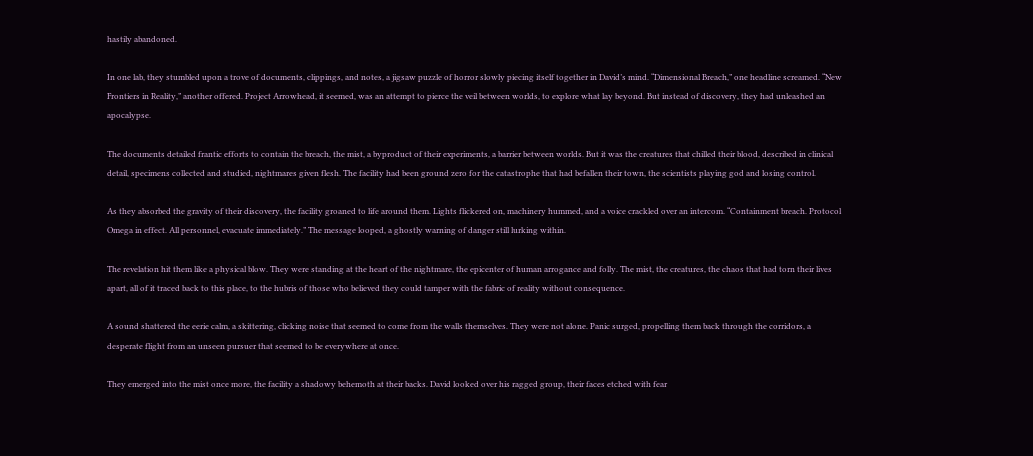hastily abandoned.

In one lab, they stumbled upon a trove of documents, clippings, and notes, a jigsaw puzzle of horror slowly piecing itself together in David’s mind. “Dimensional Breach,” one headline screamed. “New Frontiers in Reality,” another offered. Project Arrowhead, it seemed, was an attempt to pierce the veil between worlds, to explore what lay beyond. But instead of discovery, they had unleashed an apocalypse.

The documents detailed frantic efforts to contain the breach, the mist, a byproduct of their experiments, a barrier between worlds. But it was the creatures that chilled their blood, described in clinical detail, specimens collected and studied, nightmares given flesh. The facility had been ground zero for the catastrophe that had befallen their town, the scientists playing god and losing control.

As they absorbed the gravity of their discovery, the facility groaned to life around them. Lights flickered on, machinery hummed, and a voice crackled over an intercom. “Containment breach. Protocol Omega in effect. All personnel, evacuate immediately.” The message looped, a ghostly warning of danger still lurking within.

The revelation hit them like a physical blow. They were standing at the heart of the nightmare, the epicenter of human arrogance and folly. The mist, the creatures, the chaos that had torn their lives apart, all of it traced back to this place, to the hubris of those who believed they could tamper with the fabric of reality without consequence.

A sound shattered the eerie calm, a skittering, clicking noise that seemed to come from the walls themselves. They were not alone. Panic surged, propelling them back through the corridors, a desperate flight from an unseen pursuer that seemed to be everywhere at once.

They emerged into the mist once more, the facility a shadowy behemoth at their backs. David looked over his ragged group, their faces etched with fear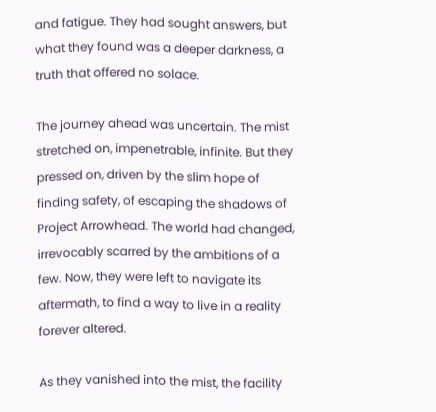and fatigue. They had sought answers, but what they found was a deeper darkness, a truth that offered no solace.

The journey ahead was uncertain. The mist stretched on, impenetrable, infinite. But they pressed on, driven by the slim hope of finding safety, of escaping the shadows of Project Arrowhead. The world had changed, irrevocably scarred by the ambitions of a few. Now, they were left to navigate its aftermath, to find a way to live in a reality forever altered.

As they vanished into the mist, the facility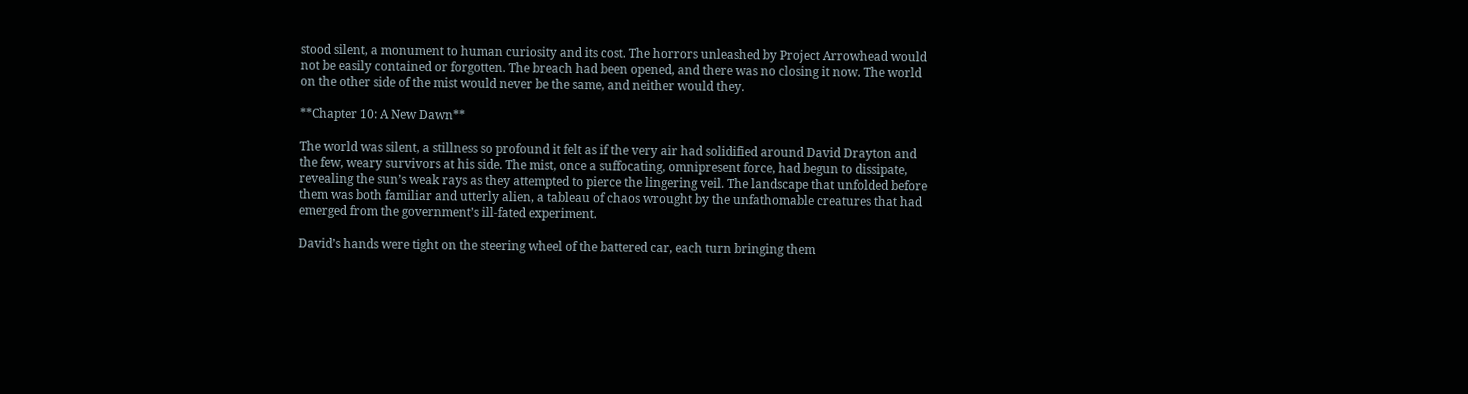stood silent, a monument to human curiosity and its cost. The horrors unleashed by Project Arrowhead would not be easily contained or forgotten. The breach had been opened, and there was no closing it now. The world on the other side of the mist would never be the same, and neither would they.

**Chapter 10: A New Dawn**

The world was silent, a stillness so profound it felt as if the very air had solidified around David Drayton and the few, weary survivors at his side. The mist, once a suffocating, omnipresent force, had begun to dissipate, revealing the sun’s weak rays as they attempted to pierce the lingering veil. The landscape that unfolded before them was both familiar and utterly alien, a tableau of chaos wrought by the unfathomable creatures that had emerged from the government’s ill-fated experiment.

David’s hands were tight on the steering wheel of the battered car, each turn bringing them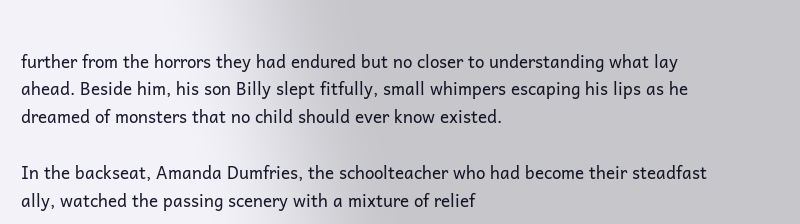further from the horrors they had endured but no closer to understanding what lay ahead. Beside him, his son Billy slept fitfully, small whimpers escaping his lips as he dreamed of monsters that no child should ever know existed.

In the backseat, Amanda Dumfries, the schoolteacher who had become their steadfast ally, watched the passing scenery with a mixture of relief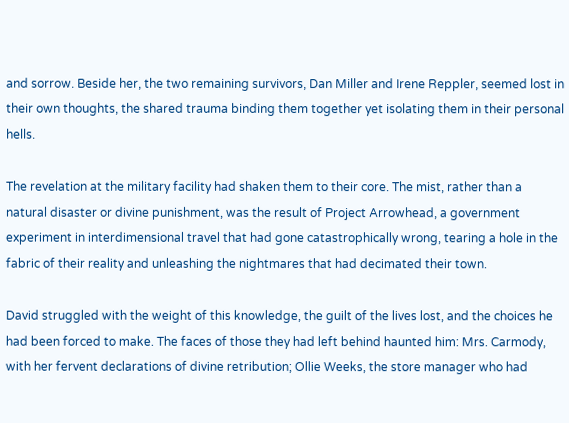and sorrow. Beside her, the two remaining survivors, Dan Miller and Irene Reppler, seemed lost in their own thoughts, the shared trauma binding them together yet isolating them in their personal hells.

The revelation at the military facility had shaken them to their core. The mist, rather than a natural disaster or divine punishment, was the result of Project Arrowhead, a government experiment in interdimensional travel that had gone catastrophically wrong, tearing a hole in the fabric of their reality and unleashing the nightmares that had decimated their town.

David struggled with the weight of this knowledge, the guilt of the lives lost, and the choices he had been forced to make. The faces of those they had left behind haunted him: Mrs. Carmody, with her fervent declarations of divine retribution; Ollie Weeks, the store manager who had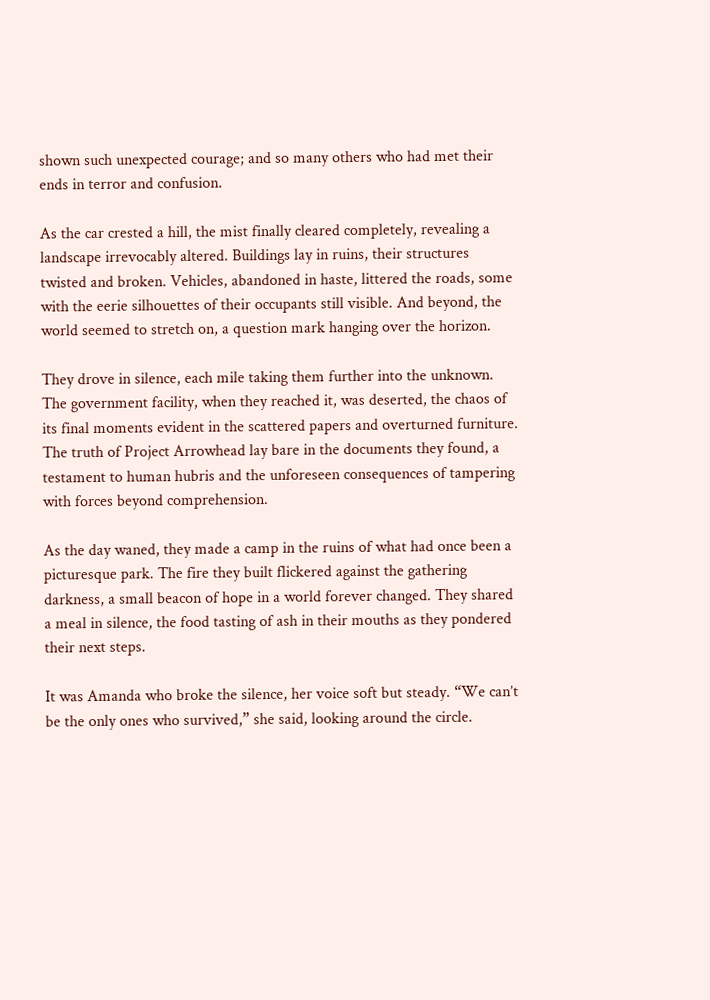shown such unexpected courage; and so many others who had met their ends in terror and confusion.

As the car crested a hill, the mist finally cleared completely, revealing a landscape irrevocably altered. Buildings lay in ruins, their structures twisted and broken. Vehicles, abandoned in haste, littered the roads, some with the eerie silhouettes of their occupants still visible. And beyond, the world seemed to stretch on, a question mark hanging over the horizon.

They drove in silence, each mile taking them further into the unknown. The government facility, when they reached it, was deserted, the chaos of its final moments evident in the scattered papers and overturned furniture. The truth of Project Arrowhead lay bare in the documents they found, a testament to human hubris and the unforeseen consequences of tampering with forces beyond comprehension.

As the day waned, they made a camp in the ruins of what had once been a picturesque park. The fire they built flickered against the gathering darkness, a small beacon of hope in a world forever changed. They shared a meal in silence, the food tasting of ash in their mouths as they pondered their next steps.

It was Amanda who broke the silence, her voice soft but steady. “We can’t be the only ones who survived,” she said, looking around the circle.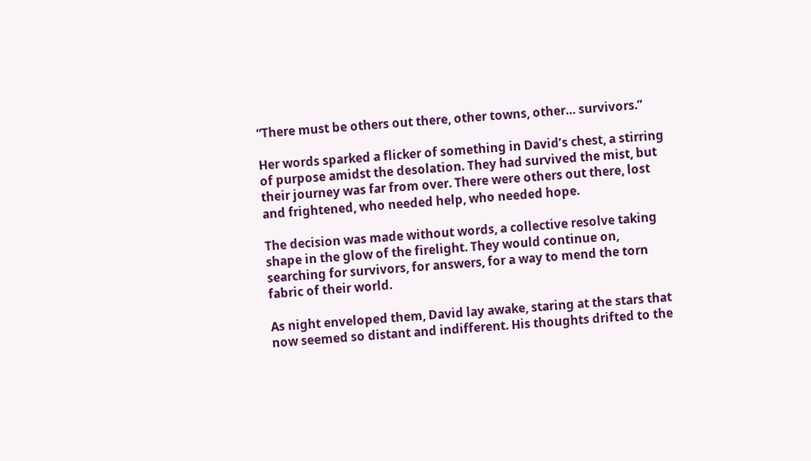“There must be others out there, other towns, other… survivors.”

Her words sparked a flicker of something in David’s chest, a stirring of purpose amidst the desolation. They had survived the mist, but their journey was far from over. There were others out there, lost and frightened, who needed help, who needed hope.

The decision was made without words, a collective resolve taking shape in the glow of the firelight. They would continue on, searching for survivors, for answers, for a way to mend the torn fabric of their world.

As night enveloped them, David lay awake, staring at the stars that now seemed so distant and indifferent. His thoughts drifted to the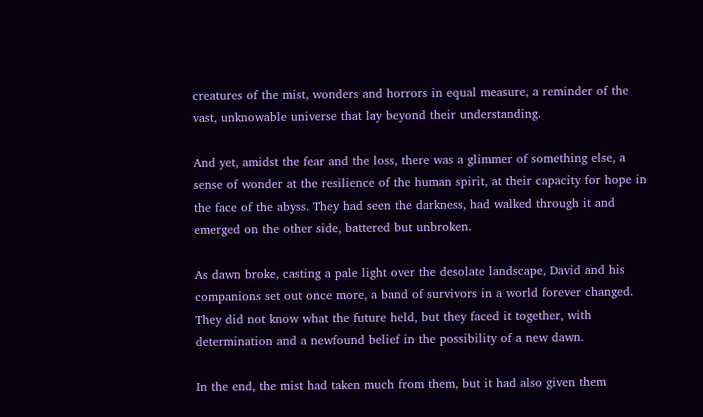creatures of the mist, wonders and horrors in equal measure, a reminder of the vast, unknowable universe that lay beyond their understanding.

And yet, amidst the fear and the loss, there was a glimmer of something else, a sense of wonder at the resilience of the human spirit, at their capacity for hope in the face of the abyss. They had seen the darkness, had walked through it and emerged on the other side, battered but unbroken.

As dawn broke, casting a pale light over the desolate landscape, David and his companions set out once more, a band of survivors in a world forever changed. They did not know what the future held, but they faced it together, with determination and a newfound belief in the possibility of a new dawn.

In the end, the mist had taken much from them, but it had also given them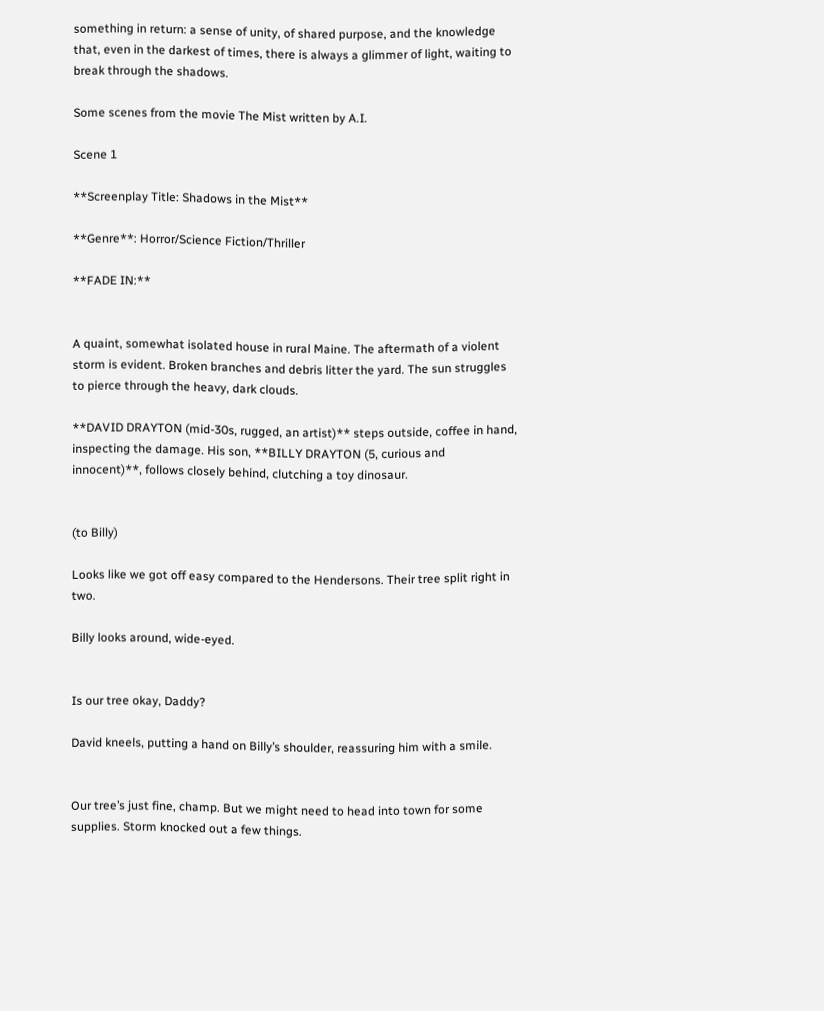something in return: a sense of unity, of shared purpose, and the knowledge that, even in the darkest of times, there is always a glimmer of light, waiting to break through the shadows.

Some scenes from the movie The Mist written by A.I.

Scene 1

**Screenplay Title: Shadows in the Mist**

**Genre**: Horror/Science Fiction/Thriller

**FADE IN:**


A quaint, somewhat isolated house in rural Maine. The aftermath of a violent storm is evident. Broken branches and debris litter the yard. The sun struggles to pierce through the heavy, dark clouds.

**DAVID DRAYTON (mid-30s, rugged, an artist)** steps outside, coffee in hand, inspecting the damage. His son, **BILLY DRAYTON (5, curious and innocent)**, follows closely behind, clutching a toy dinosaur.


(to Billy)

Looks like we got off easy compared to the Hendersons. Their tree split right in two.

Billy looks around, wide-eyed.


Is our tree okay, Daddy?

David kneels, putting a hand on Billy’s shoulder, reassuring him with a smile.


Our tree’s just fine, champ. But we might need to head into town for some supplies. Storm knocked out a few things.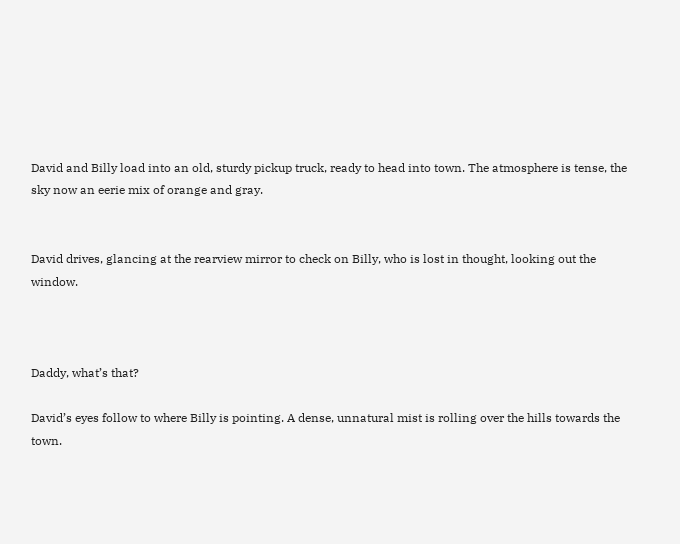David and Billy load into an old, sturdy pickup truck, ready to head into town. The atmosphere is tense, the sky now an eerie mix of orange and gray.


David drives, glancing at the rearview mirror to check on Billy, who is lost in thought, looking out the window.



Daddy, what’s that?

David’s eyes follow to where Billy is pointing. A dense, unnatural mist is rolling over the hills towards the town.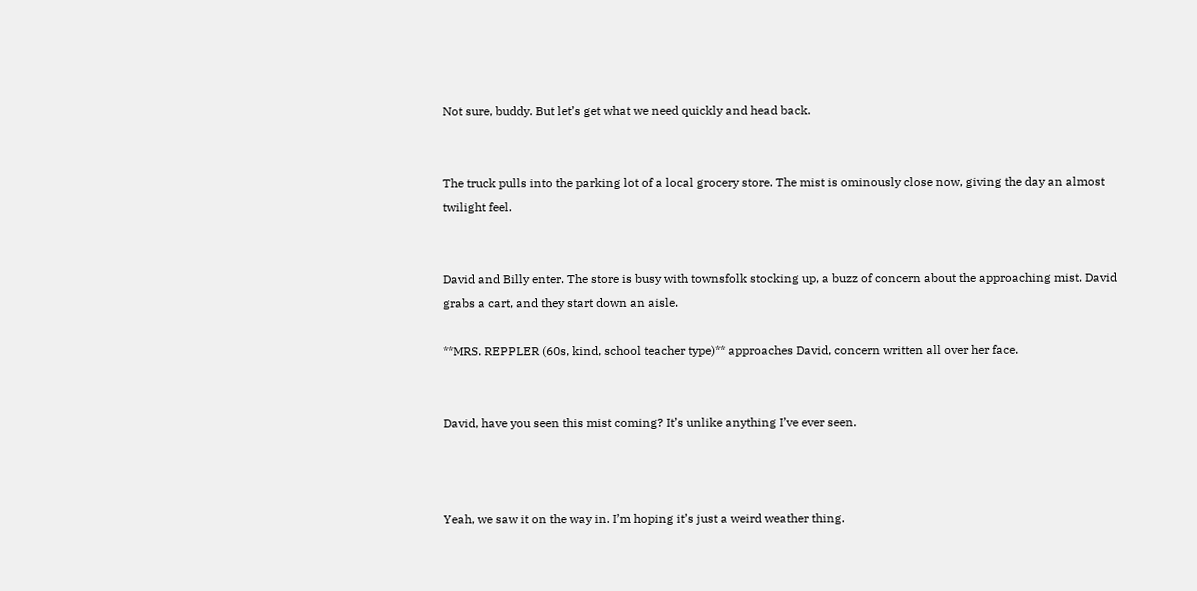Not sure, buddy. But let’s get what we need quickly and head back.


The truck pulls into the parking lot of a local grocery store. The mist is ominously close now, giving the day an almost twilight feel.


David and Billy enter. The store is busy with townsfolk stocking up, a buzz of concern about the approaching mist. David grabs a cart, and they start down an aisle.

**MRS. REPPLER (60s, kind, school teacher type)** approaches David, concern written all over her face.


David, have you seen this mist coming? It’s unlike anything I’ve ever seen.



Yeah, we saw it on the way in. I’m hoping it’s just a weird weather thing.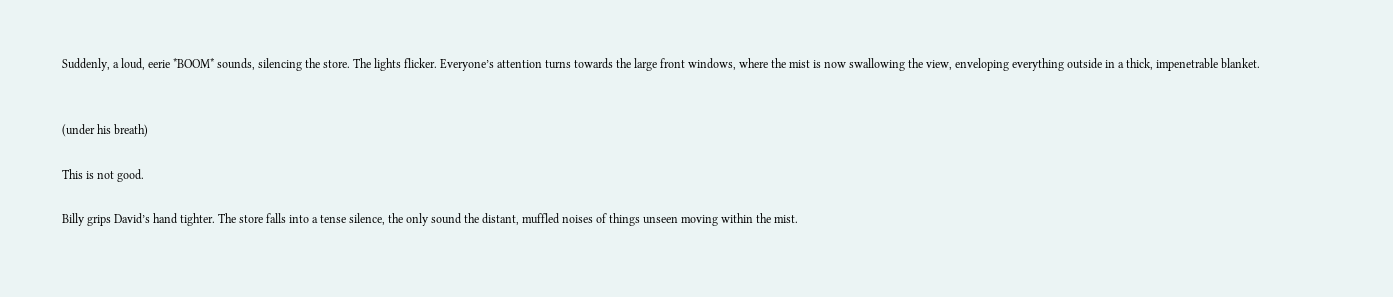Suddenly, a loud, eerie *BOOM* sounds, silencing the store. The lights flicker. Everyone’s attention turns towards the large front windows, where the mist is now swallowing the view, enveloping everything outside in a thick, impenetrable blanket.


(under his breath)

This is not good.

Billy grips David’s hand tighter. The store falls into a tense silence, the only sound the distant, muffled noises of things unseen moving within the mist.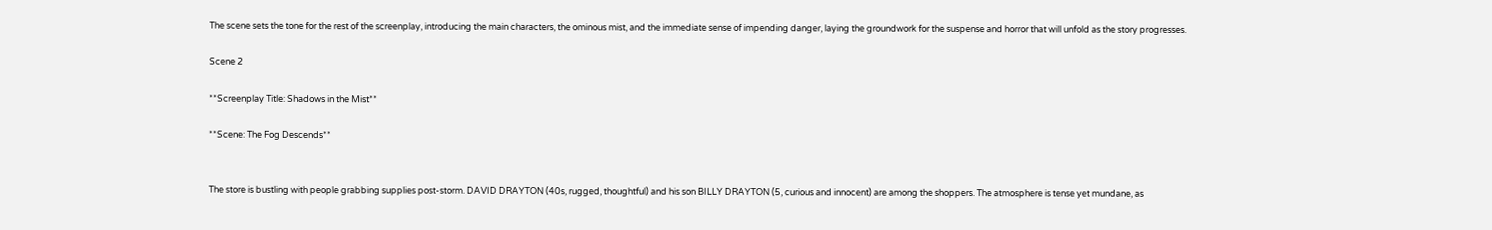The scene sets the tone for the rest of the screenplay, introducing the main characters, the ominous mist, and the immediate sense of impending danger, laying the groundwork for the suspense and horror that will unfold as the story progresses.

Scene 2

**Screenplay Title: Shadows in the Mist**

**Scene: The Fog Descends**


The store is bustling with people grabbing supplies post-storm. DAVID DRAYTON (40s, rugged, thoughtful) and his son BILLY DRAYTON (5, curious and innocent) are among the shoppers. The atmosphere is tense yet mundane, as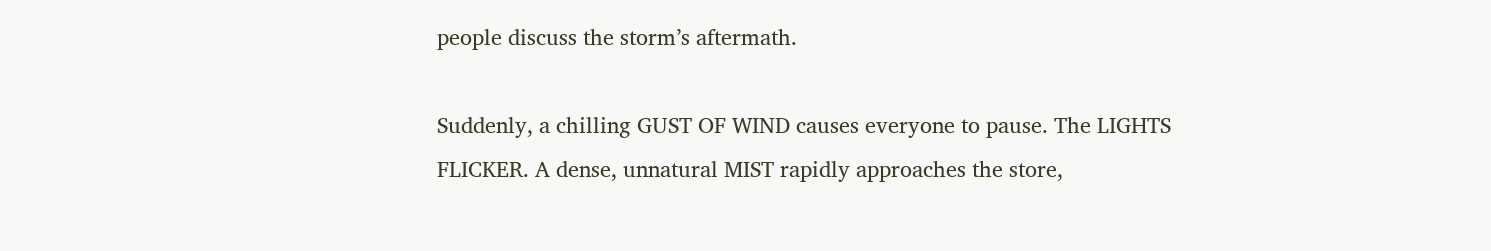people discuss the storm’s aftermath.

Suddenly, a chilling GUST OF WIND causes everyone to pause. The LIGHTS FLICKER. A dense, unnatural MIST rapidly approaches the store,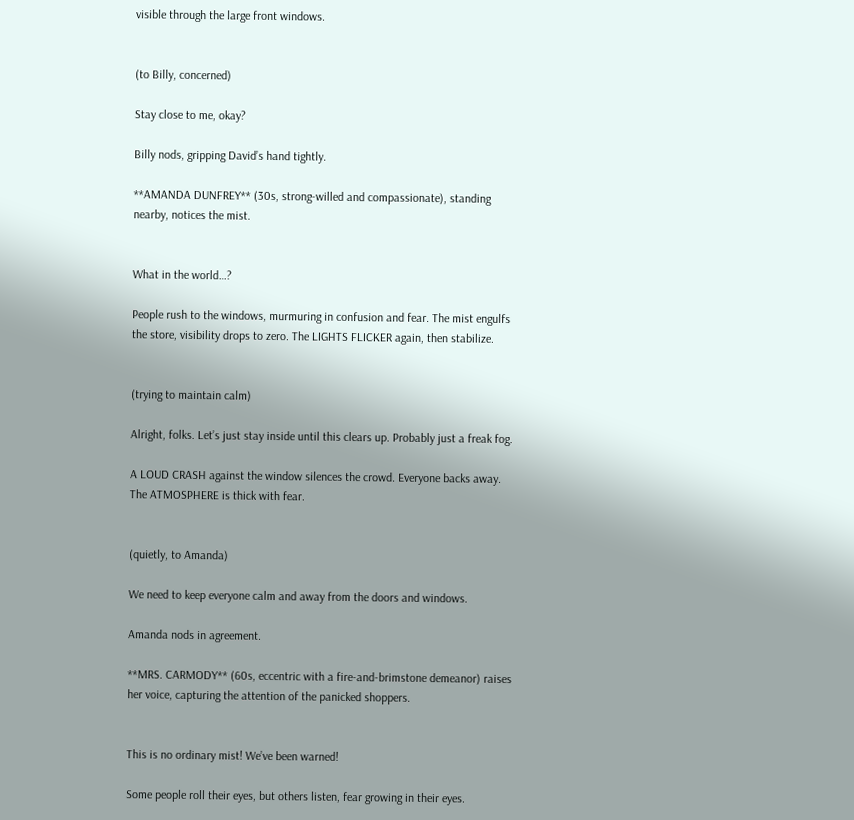visible through the large front windows.


(to Billy, concerned)

Stay close to me, okay?

Billy nods, gripping David’s hand tightly.

**AMANDA DUNFREY** (30s, strong-willed and compassionate), standing nearby, notices the mist.


What in the world…?

People rush to the windows, murmuring in confusion and fear. The mist engulfs the store, visibility drops to zero. The LIGHTS FLICKER again, then stabilize.


(trying to maintain calm)

Alright, folks. Let’s just stay inside until this clears up. Probably just a freak fog.

A LOUD CRASH against the window silences the crowd. Everyone backs away. The ATMOSPHERE is thick with fear.


(quietly, to Amanda)

We need to keep everyone calm and away from the doors and windows.

Amanda nods in agreement.

**MRS. CARMODY** (60s, eccentric with a fire-and-brimstone demeanor) raises her voice, capturing the attention of the panicked shoppers.


This is no ordinary mist! We’ve been warned!

Some people roll their eyes, but others listen, fear growing in their eyes.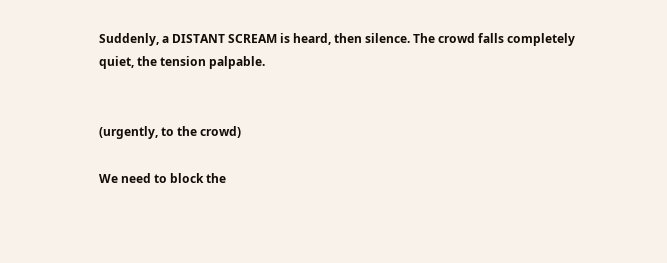Suddenly, a DISTANT SCREAM is heard, then silence. The crowd falls completely quiet, the tension palpable.


(urgently, to the crowd)

We need to block the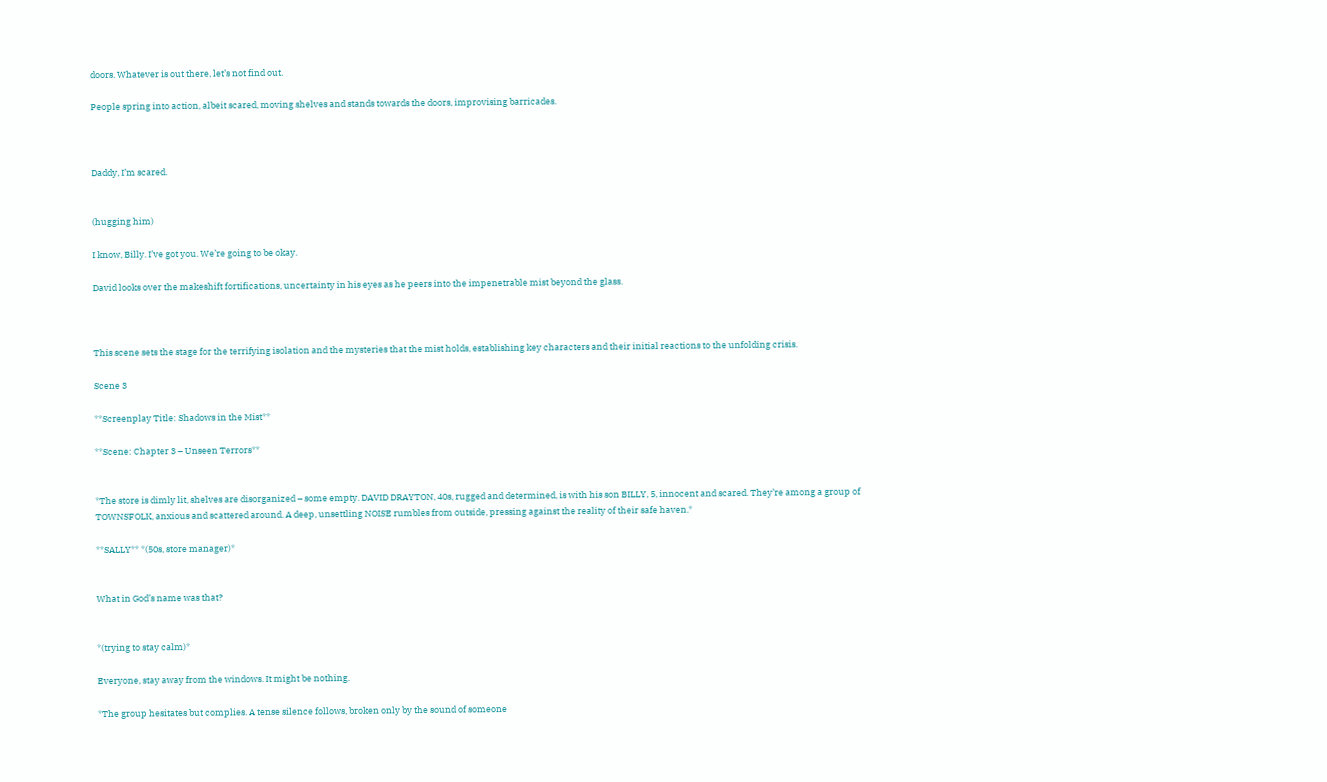doors. Whatever is out there, let’s not find out.

People spring into action, albeit scared, moving shelves and stands towards the doors, improvising barricades.



Daddy, I’m scared.


(hugging him)

I know, Billy. I’ve got you. We’re going to be okay.

David looks over the makeshift fortifications, uncertainty in his eyes as he peers into the impenetrable mist beyond the glass.



This scene sets the stage for the terrifying isolation and the mysteries that the mist holds, establishing key characters and their initial reactions to the unfolding crisis.

Scene 3

**Screenplay Title: Shadows in the Mist**

**Scene: Chapter 3 – Unseen Terrors**


*The store is dimly lit, shelves are disorganized – some empty. DAVID DRAYTON, 40s, rugged and determined, is with his son BILLY, 5, innocent and scared. They’re among a group of TOWNSFOLK, anxious and scattered around. A deep, unsettling NOISE rumbles from outside, pressing against the reality of their safe haven.*

**SALLY** *(50s, store manager)*


What in God’s name was that?


*(trying to stay calm)*

Everyone, stay away from the windows. It might be nothing.

*The group hesitates but complies. A tense silence follows, broken only by the sound of someone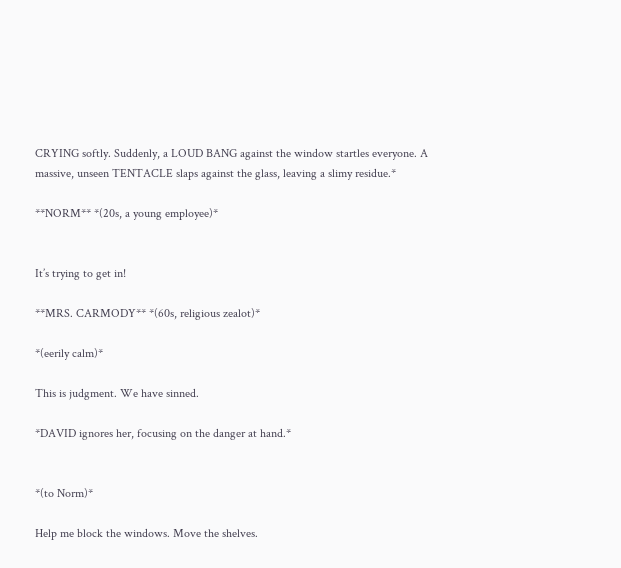CRYING softly. Suddenly, a LOUD BANG against the window startles everyone. A massive, unseen TENTACLE slaps against the glass, leaving a slimy residue.*

**NORM** *(20s, a young employee)*


It’s trying to get in!

**MRS. CARMODY** *(60s, religious zealot)*

*(eerily calm)*

This is judgment. We have sinned.

*DAVID ignores her, focusing on the danger at hand.*


*(to Norm)*

Help me block the windows. Move the shelves.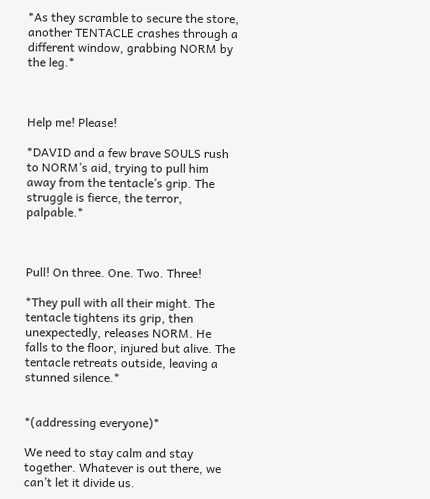*As they scramble to secure the store, another TENTACLE crashes through a different window, grabbing NORM by the leg.*



Help me! Please!

*DAVID and a few brave SOULS rush to NORM’s aid, trying to pull him away from the tentacle’s grip. The struggle is fierce, the terror, palpable.*



Pull! On three. One. Two. Three!

*They pull with all their might. The tentacle tightens its grip, then unexpectedly, releases NORM. He falls to the floor, injured but alive. The tentacle retreats outside, leaving a stunned silence.*


*(addressing everyone)*

We need to stay calm and stay together. Whatever is out there, we can’t let it divide us.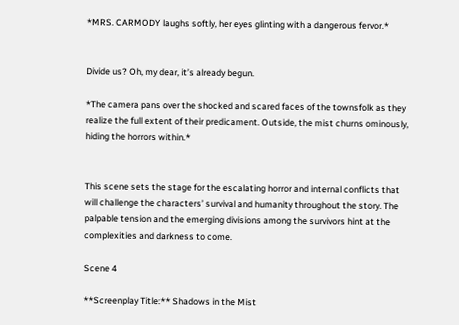*MRS. CARMODY laughs softly, her eyes glinting with a dangerous fervor.*


Divide us? Oh, my dear, it’s already begun.

*The camera pans over the shocked and scared faces of the townsfolk as they realize the full extent of their predicament. Outside, the mist churns ominously, hiding the horrors within.*


This scene sets the stage for the escalating horror and internal conflicts that will challenge the characters’ survival and humanity throughout the story. The palpable tension and the emerging divisions among the survivors hint at the complexities and darkness to come.

Scene 4

**Screenplay Title:** Shadows in the Mist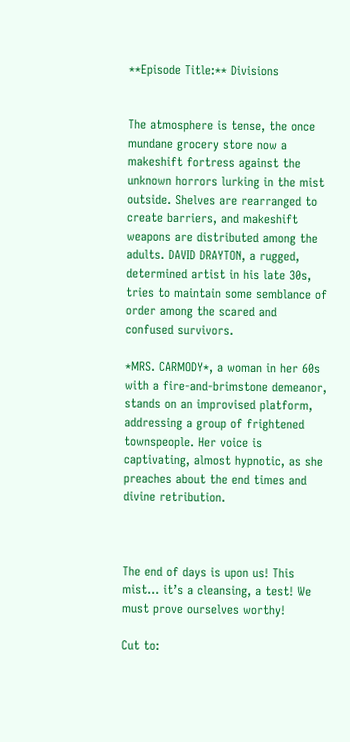**Episode Title:** Divisions


The atmosphere is tense, the once mundane grocery store now a makeshift fortress against the unknown horrors lurking in the mist outside. Shelves are rearranged to create barriers, and makeshift weapons are distributed among the adults. DAVID DRAYTON, a rugged, determined artist in his late 30s, tries to maintain some semblance of order among the scared and confused survivors.

*MRS. CARMODY*, a woman in her 60s with a fire-and-brimstone demeanor, stands on an improvised platform, addressing a group of frightened townspeople. Her voice is captivating, almost hypnotic, as she preaches about the end times and divine retribution.



The end of days is upon us! This mist… it’s a cleansing, a test! We must prove ourselves worthy!

Cut to: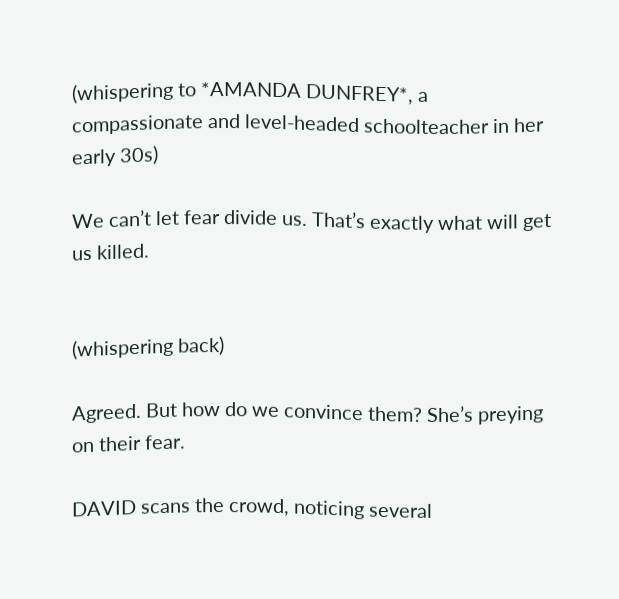(whispering to *AMANDA DUNFREY*, a compassionate and level-headed schoolteacher in her early 30s)

We can’t let fear divide us. That’s exactly what will get us killed.


(whispering back)

Agreed. But how do we convince them? She’s preying on their fear.

DAVID scans the crowd, noticing several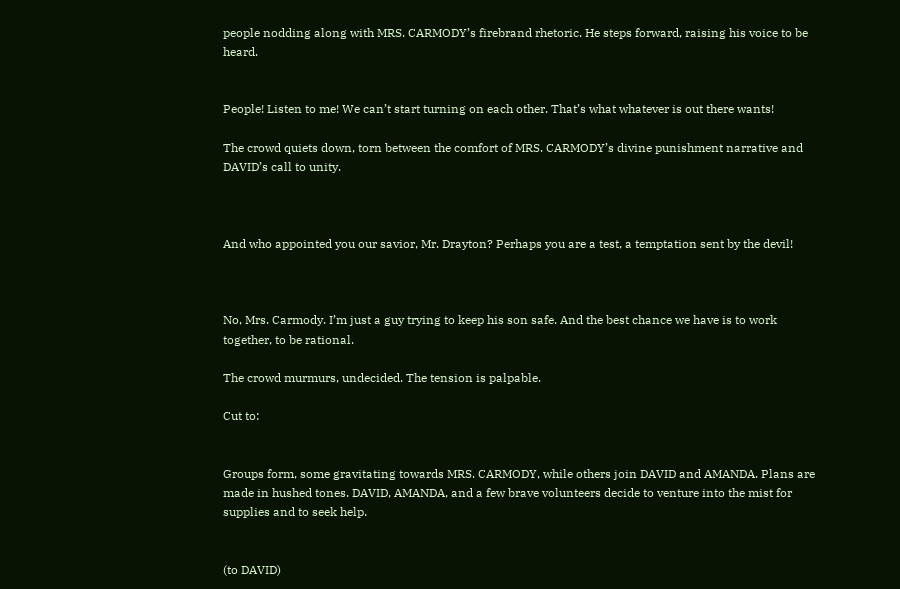people nodding along with MRS. CARMODY’s firebrand rhetoric. He steps forward, raising his voice to be heard.


People! Listen to me! We can’t start turning on each other. That’s what whatever is out there wants!

The crowd quiets down, torn between the comfort of MRS. CARMODY’s divine punishment narrative and DAVID’s call to unity.



And who appointed you our savior, Mr. Drayton? Perhaps you are a test, a temptation sent by the devil!



No, Mrs. Carmody. I’m just a guy trying to keep his son safe. And the best chance we have is to work together, to be rational.

The crowd murmurs, undecided. The tension is palpable.

Cut to:


Groups form, some gravitating towards MRS. CARMODY, while others join DAVID and AMANDA. Plans are made in hushed tones. DAVID, AMANDA, and a few brave volunteers decide to venture into the mist for supplies and to seek help.


(to DAVID)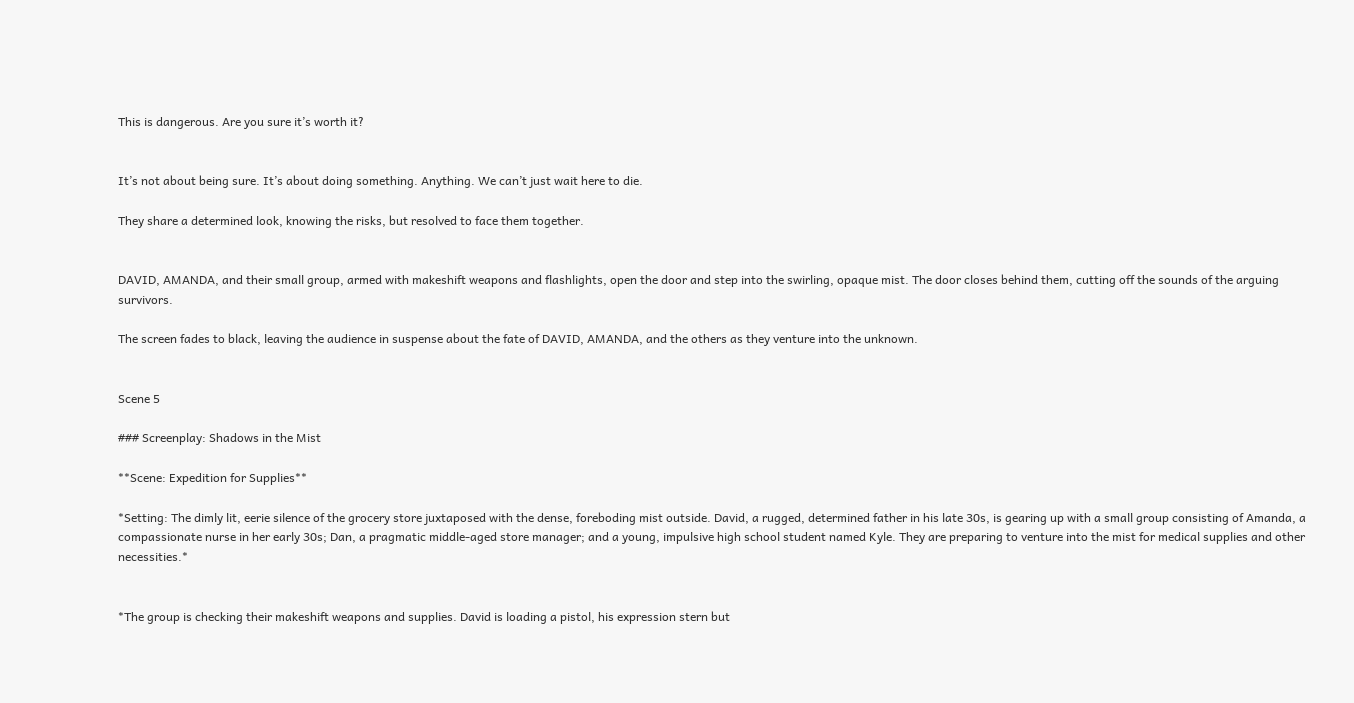This is dangerous. Are you sure it’s worth it?


It’s not about being sure. It’s about doing something. Anything. We can’t just wait here to die.

They share a determined look, knowing the risks, but resolved to face them together.


DAVID, AMANDA, and their small group, armed with makeshift weapons and flashlights, open the door and step into the swirling, opaque mist. The door closes behind them, cutting off the sounds of the arguing survivors.

The screen fades to black, leaving the audience in suspense about the fate of DAVID, AMANDA, and the others as they venture into the unknown.


Scene 5

### Screenplay: Shadows in the Mist

**Scene: Expedition for Supplies**

*Setting: The dimly lit, eerie silence of the grocery store juxtaposed with the dense, foreboding mist outside. David, a rugged, determined father in his late 30s, is gearing up with a small group consisting of Amanda, a compassionate nurse in her early 30s; Dan, a pragmatic middle-aged store manager; and a young, impulsive high school student named Kyle. They are preparing to venture into the mist for medical supplies and other necessities.*


*The group is checking their makeshift weapons and supplies. David is loading a pistol, his expression stern but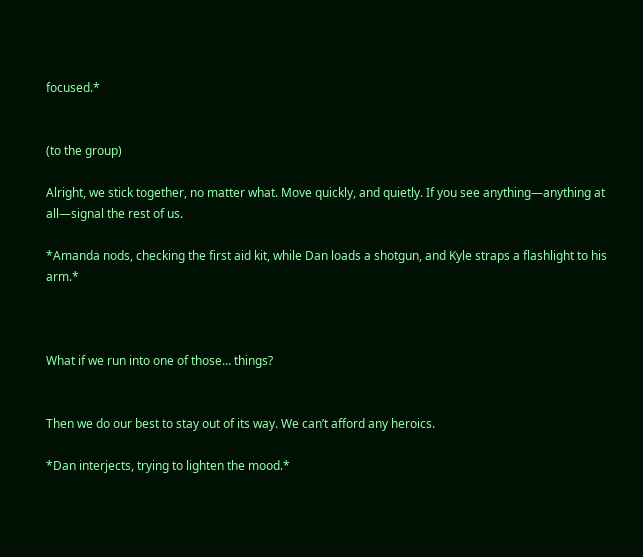focused.*


(to the group)

Alright, we stick together, no matter what. Move quickly, and quietly. If you see anything—anything at all—signal the rest of us.

*Amanda nods, checking the first aid kit, while Dan loads a shotgun, and Kyle straps a flashlight to his arm.*



What if we run into one of those… things?


Then we do our best to stay out of its way. We can’t afford any heroics.

*Dan interjects, trying to lighten the mood.*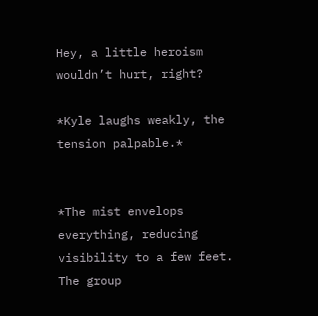Hey, a little heroism wouldn’t hurt, right?

*Kyle laughs weakly, the tension palpable.*


*The mist envelops everything, reducing visibility to a few feet. The group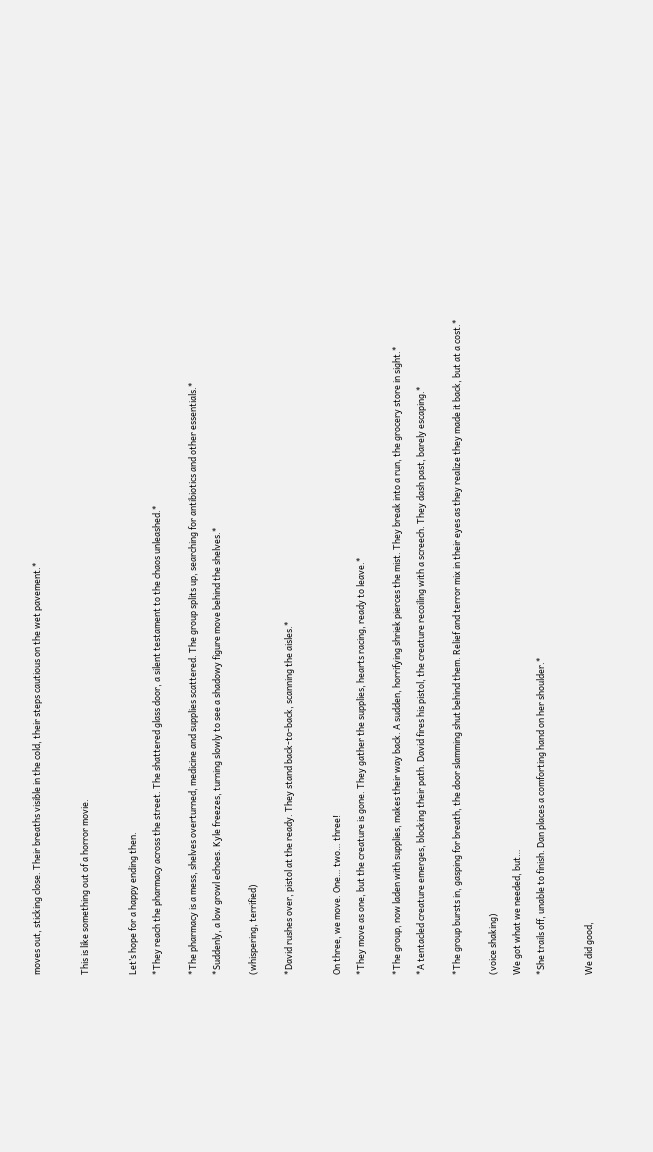moves out, sticking close. Their breaths visible in the cold, their steps cautious on the wet pavement.*



This is like something out of a horror movie.



Let’s hope for a happy ending then.

*They reach the pharmacy across the street. The shattered glass door, a silent testament to the chaos unleashed.*


*The pharmacy is a mess, shelves overturned, medicine and supplies scattered. The group splits up, searching for antibiotics and other essentials.*

*Suddenly, a low growl echoes. Kyle freezes, turning slowly to see a shadowy figure move behind the shelves.*


(whispering, terrified)


*David rushes over, pistol at the ready. They stand back-to-back, scanning the aisles.*



On three, we move. One… two… three!

*They move as one, but the creature is gone. They gather the supplies, hearts racing, ready to leave.*


*The group, now laden with supplies, makes their way back. A sudden, horrifying shriek pierces the mist. They break into a run, the grocery store in sight.*

*A tentacled creature emerges, blocking their path. David fires his pistol, the creature recoiling with a screech. They dash past, barely escaping.*


*The group bursts in, gasping for breath, the door slamming shut behind them. Relief and terror mix in their eyes as they realize they made it back, but at a cost.*


(voice shaking)

We got what we needed, but…

*She trails off, unable to finish. Dan places a comforting hand on her shoulder.*



We did good,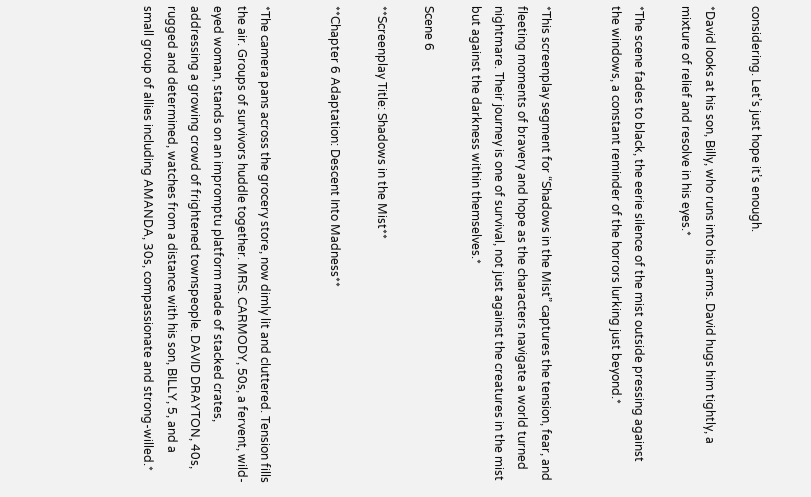considering. Let’s just hope it’s enough.

*David looks at his son, Billy, who runs into his arms. David hugs him tightly, a mixture of relief and resolve in his eyes.*

*The scene fades to black, the eerie silence of the mist outside pressing against the windows, a constant reminder of the horrors lurking just beyond.*


*This screenplay segment for “Shadows in the Mist” captures the tension, fear, and fleeting moments of bravery and hope as the characters navigate a world turned nightmare. Their journey is one of survival, not just against the creatures in the mist but against the darkness within themselves.*

Scene 6

**Screenplay Title: Shadows in the Mist**

**Chapter 6 Adaptation: Descent Into Madness**


*The camera pans across the grocery store, now dimly lit and cluttered. Tension fills the air. Groups of survivors huddle together. MRS. CARMODY, 50s, a fervent, wild-eyed woman, stands on an impromptu platform made of stacked crates, addressing a growing crowd of frightened townspeople. DAVID DRAYTON, 40s, rugged and determined, watches from a distance with his son, BILLY, 5, and a small group of allies including AMANDA, 30s, compassionate and strong-willed.*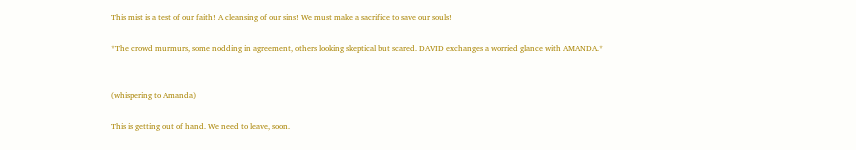This mist is a test of our faith! A cleansing of our sins! We must make a sacrifice to save our souls!

*The crowd murmurs, some nodding in agreement, others looking skeptical but scared. DAVID exchanges a worried glance with AMANDA.*


(whispering to Amanda)

This is getting out of hand. We need to leave, soon.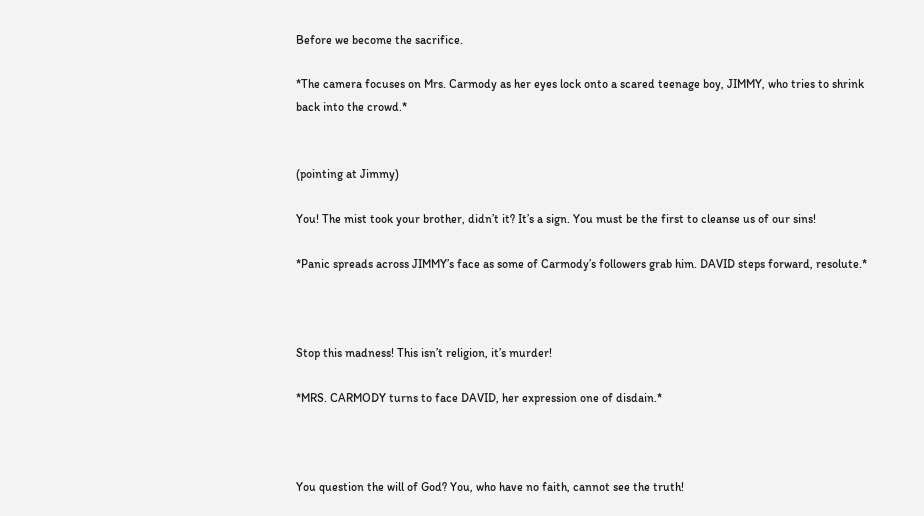Before we become the sacrifice.

*The camera focuses on Mrs. Carmody as her eyes lock onto a scared teenage boy, JIMMY, who tries to shrink back into the crowd.*


(pointing at Jimmy)

You! The mist took your brother, didn’t it? It’s a sign. You must be the first to cleanse us of our sins!

*Panic spreads across JIMMY’s face as some of Carmody’s followers grab him. DAVID steps forward, resolute.*



Stop this madness! This isn’t religion, it’s murder!

*MRS. CARMODY turns to face DAVID, her expression one of disdain.*



You question the will of God? You, who have no faith, cannot see the truth!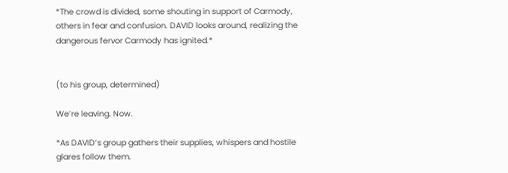*The crowd is divided, some shouting in support of Carmody, others in fear and confusion. DAVID looks around, realizing the dangerous fervor Carmody has ignited.*


(to his group, determined)

We’re leaving. Now.

*As DAVID’s group gathers their supplies, whispers and hostile glares follow them.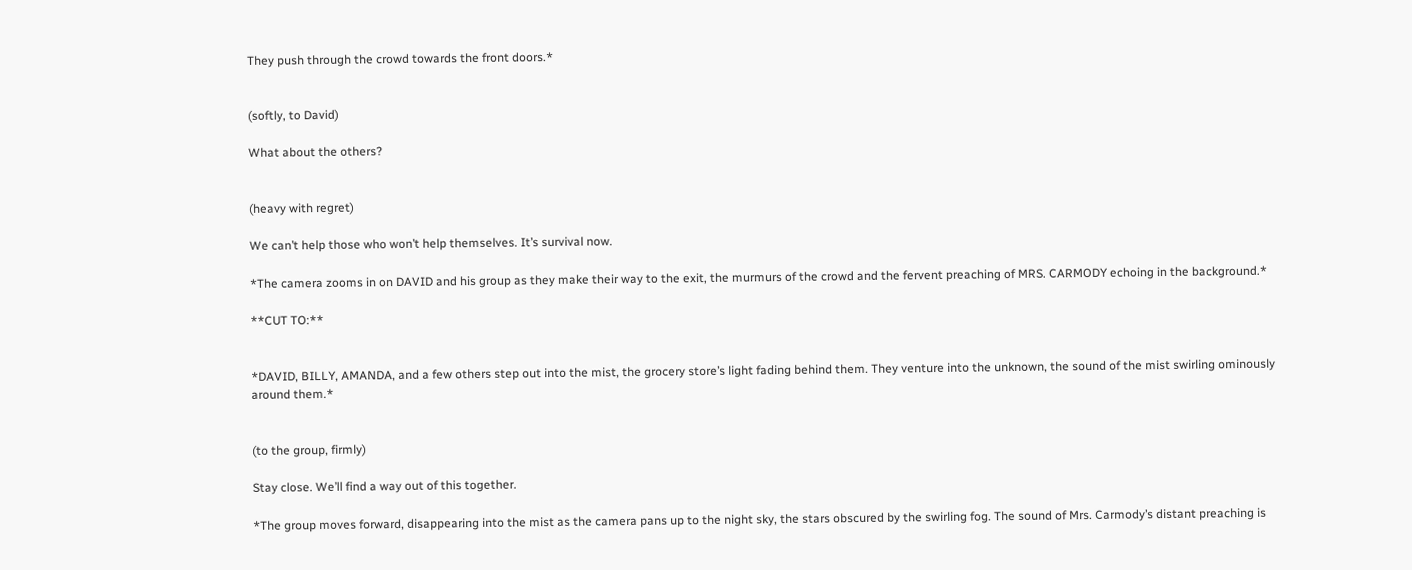They push through the crowd towards the front doors.*


(softly, to David)

What about the others?


(heavy with regret)

We can’t help those who won’t help themselves. It’s survival now.

*The camera zooms in on DAVID and his group as they make their way to the exit, the murmurs of the crowd and the fervent preaching of MRS. CARMODY echoing in the background.*

**CUT TO:**


*DAVID, BILLY, AMANDA, and a few others step out into the mist, the grocery store’s light fading behind them. They venture into the unknown, the sound of the mist swirling ominously around them.*


(to the group, firmly)

Stay close. We’ll find a way out of this together.

*The group moves forward, disappearing into the mist as the camera pans up to the night sky, the stars obscured by the swirling fog. The sound of Mrs. Carmody’s distant preaching is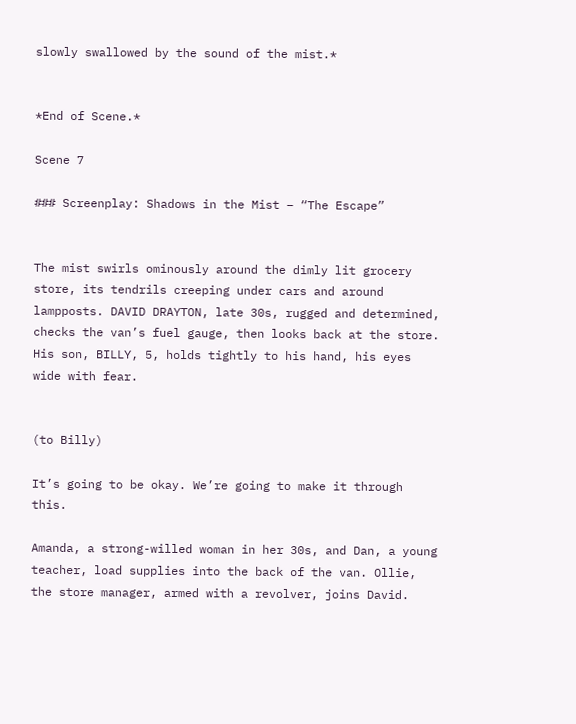slowly swallowed by the sound of the mist.*


*End of Scene.*

Scene 7

### Screenplay: Shadows in the Mist – “The Escape”


The mist swirls ominously around the dimly lit grocery store, its tendrils creeping under cars and around lampposts. DAVID DRAYTON, late 30s, rugged and determined, checks the van’s fuel gauge, then looks back at the store. His son, BILLY, 5, holds tightly to his hand, his eyes wide with fear.


(to Billy)

It’s going to be okay. We’re going to make it through this.

Amanda, a strong-willed woman in her 30s, and Dan, a young teacher, load supplies into the back of the van. Ollie, the store manager, armed with a revolver, joins David.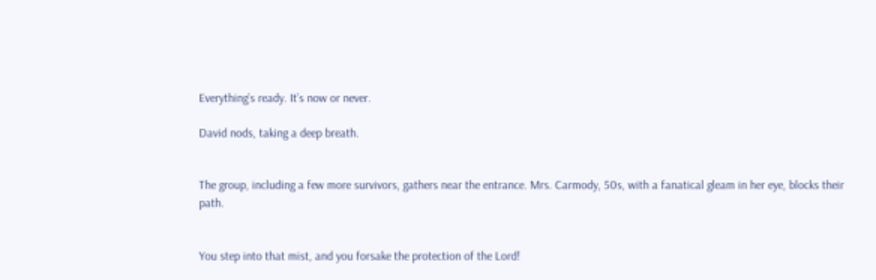Everything’s ready. It’s now or never.

David nods, taking a deep breath.


The group, including a few more survivors, gathers near the entrance. Mrs. Carmody, 50s, with a fanatical gleam in her eye, blocks their path.


You step into that mist, and you forsake the protection of the Lord!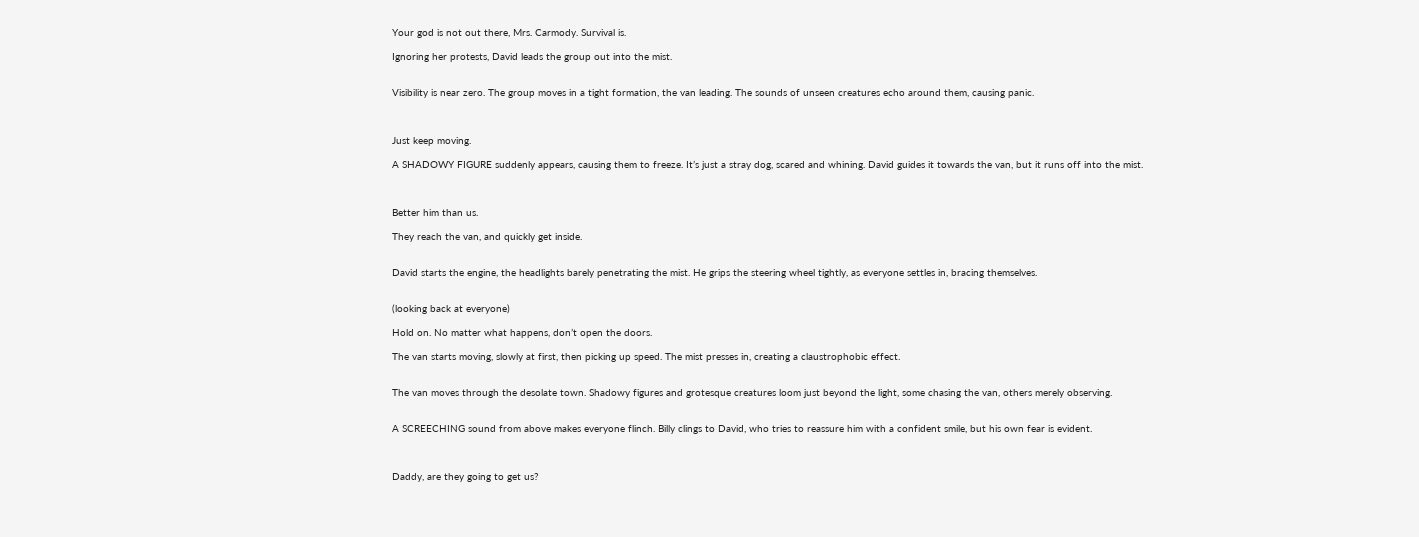Your god is not out there, Mrs. Carmody. Survival is.

Ignoring her protests, David leads the group out into the mist.


Visibility is near zero. The group moves in a tight formation, the van leading. The sounds of unseen creatures echo around them, causing panic.



Just keep moving.

A SHADOWY FIGURE suddenly appears, causing them to freeze. It’s just a stray dog, scared and whining. David guides it towards the van, but it runs off into the mist.



Better him than us.

They reach the van, and quickly get inside.


David starts the engine, the headlights barely penetrating the mist. He grips the steering wheel tightly, as everyone settles in, bracing themselves.


(looking back at everyone)

Hold on. No matter what happens, don’t open the doors.

The van starts moving, slowly at first, then picking up speed. The mist presses in, creating a claustrophobic effect.


The van moves through the desolate town. Shadowy figures and grotesque creatures loom just beyond the light, some chasing the van, others merely observing.


A SCREECHING sound from above makes everyone flinch. Billy clings to David, who tries to reassure him with a confident smile, but his own fear is evident.



Daddy, are they going to get us?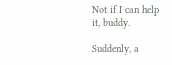Not if I can help it, buddy.

Suddenly, a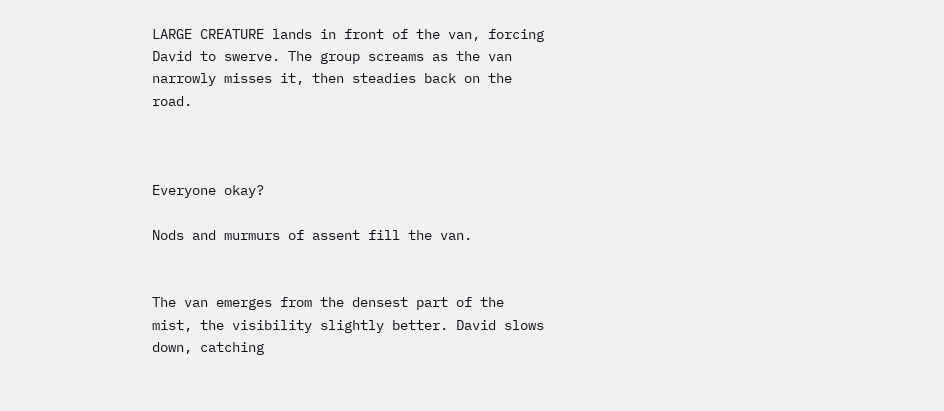LARGE CREATURE lands in front of the van, forcing David to swerve. The group screams as the van narrowly misses it, then steadies back on the road.



Everyone okay?

Nods and murmurs of assent fill the van.


The van emerges from the densest part of the mist, the visibility slightly better. David slows down, catching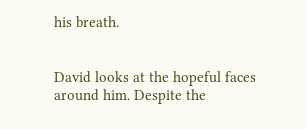his breath.


David looks at the hopeful faces around him. Despite the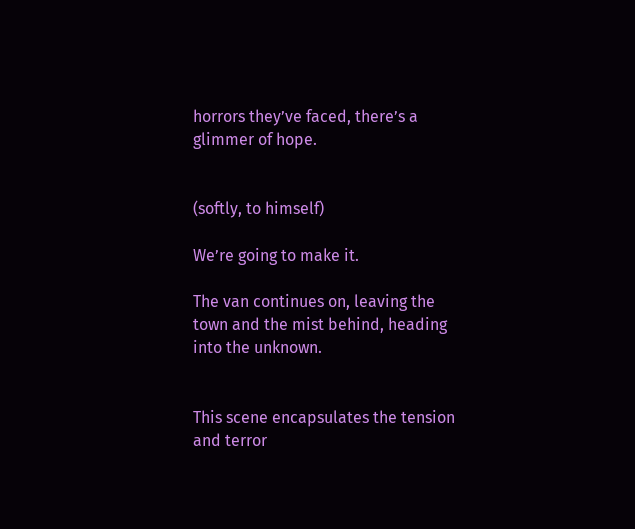horrors they’ve faced, there’s a glimmer of hope.


(softly, to himself)

We’re going to make it.

The van continues on, leaving the town and the mist behind, heading into the unknown.


This scene encapsulates the tension and terror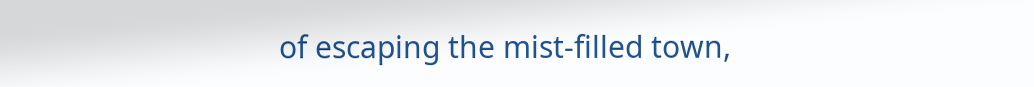of escaping the mist-filled town,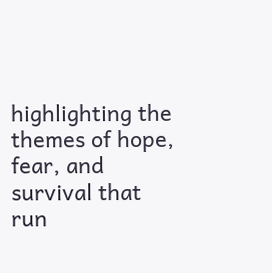highlighting the themes of hope, fear, and survival that run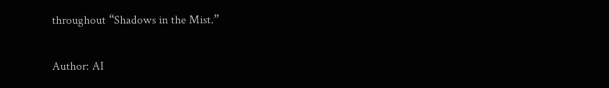throughout “Shadows in the Mist.”

Author: AI